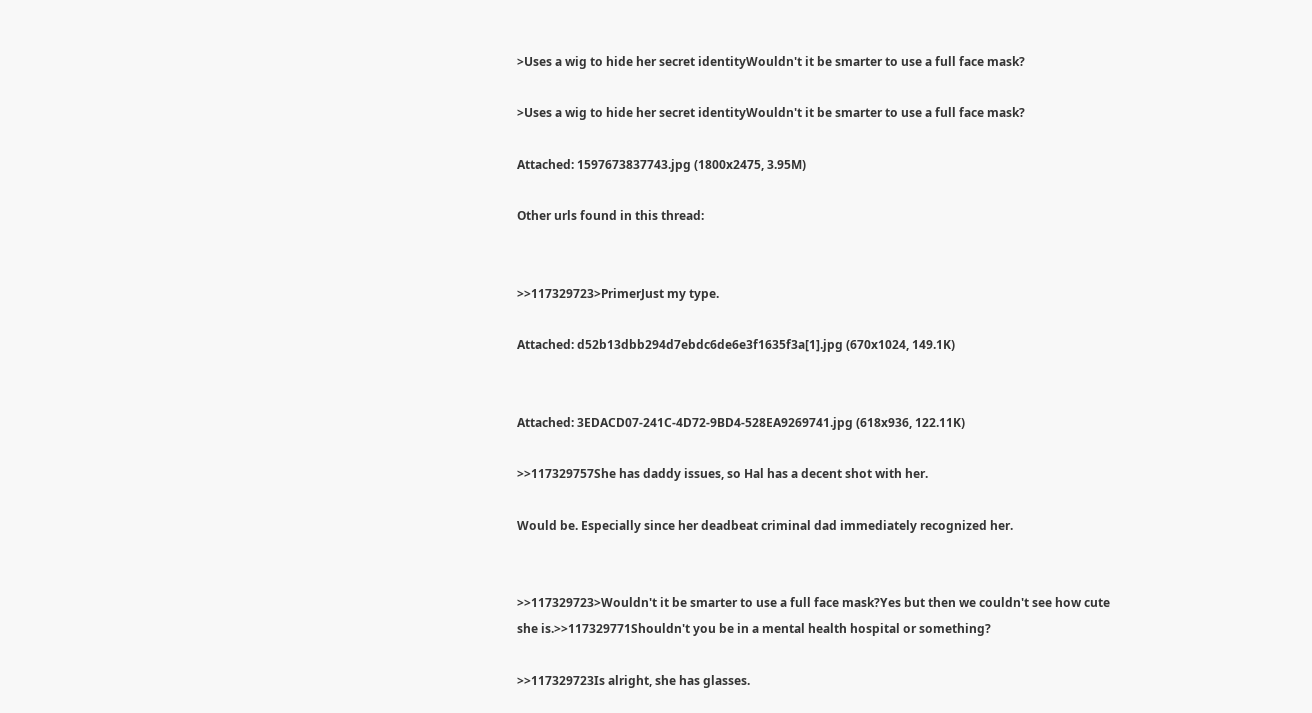>Uses a wig to hide her secret identityWouldn't it be smarter to use a full face mask?

>Uses a wig to hide her secret identityWouldn't it be smarter to use a full face mask?

Attached: 1597673837743.jpg (1800x2475, 3.95M)

Other urls found in this thread:


>>117329723>PrimerJust my type.

Attached: d52b13dbb294d7ebdc6de6e3f1635f3a[1].jpg (670x1024, 149.1K)


Attached: 3EDACD07-241C-4D72-9BD4-528EA9269741.jpg (618x936, 122.11K)

>>117329757She has daddy issues, so Hal has a decent shot with her.

Would be. Especially since her deadbeat criminal dad immediately recognized her.


>>117329723>Wouldn't it be smarter to use a full face mask?Yes but then we couldn't see how cute she is.>>117329771Shouldn't you be in a mental health hospital or something?

>>117329723Is alright, she has glasses.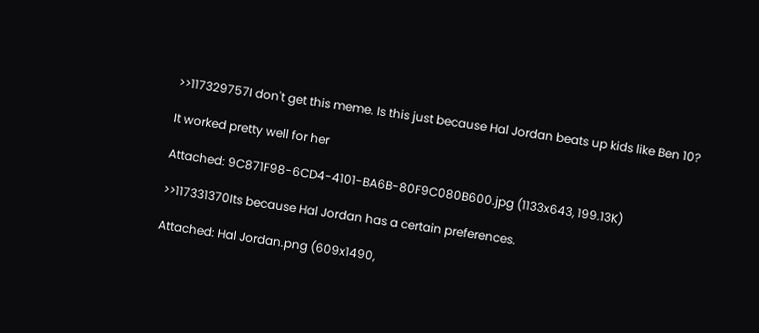>>117329757I don't get this meme. Is this just because Hal Jordan beats up kids like Ben 10?

It worked pretty well for her

Attached: 9C871F98-6CD4-4101-BA6B-80F9C080B600.jpg (1133x643, 199.13K)

>>117331370Its because Hal Jordan has a certain preferences.

Attached: Hal Jordan.png (609x1490,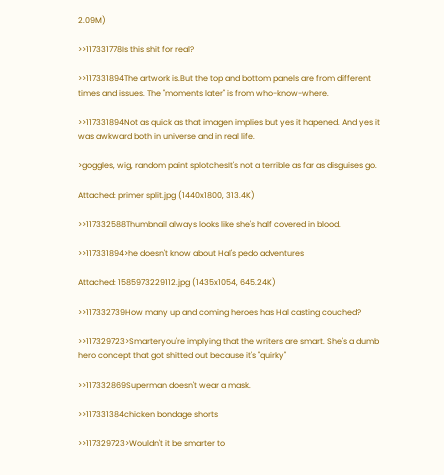2.09M)

>>117331778Is this shit for real?

>>117331894The artwork is.But the top and bottom panels are from different times and issues. The "moments later" is from who-know-where.

>>117331894Not as quick as that imagen implies but yes it hapened. And yes it was awkward both in universe and in real life.

>goggles, wig, random paint splotchesIt's not a terrible as far as disguises go.

Attached: primer split.jpg (1440x1800, 313.4K)

>>117332588Thumbnail always looks like she's half covered in blood.

>>117331894>he doesn't know about Hal's pedo adventures

Attached: 1585973229112.jpg (1435x1054, 645.24K)

>>117332739How many up and coming heroes has Hal casting couched?

>>117329723>Smarteryou're implying that the writers are smart. She's a dumb hero concept that got shitted out because it's "quirky"

>>117332869Superman doesn't wear a mask.

>>117331384chicken bondage shorts

>>117329723>Wouldn't it be smarter to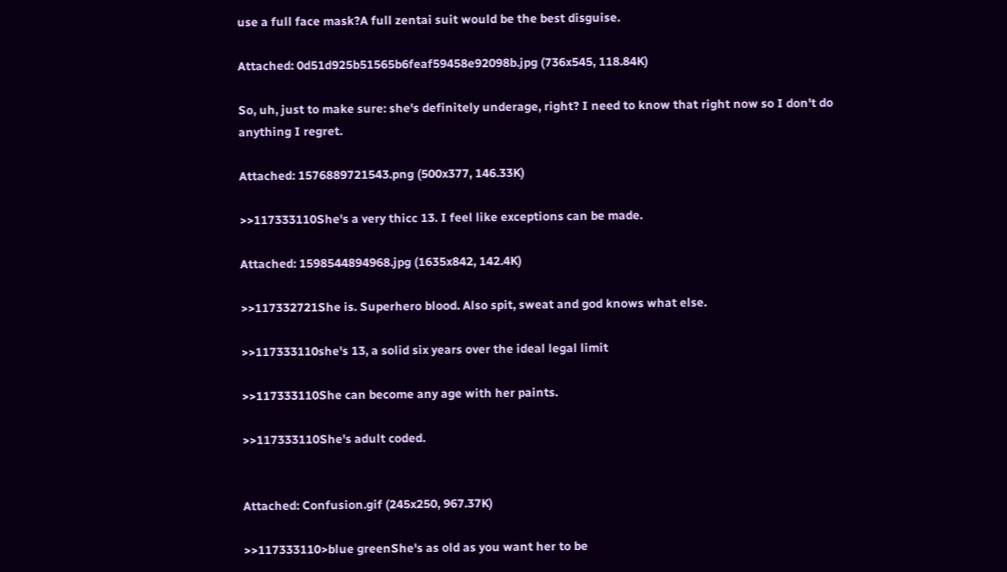use a full face mask?A full zentai suit would be the best disguise.

Attached: 0d51d925b51565b6feaf59458e92098b.jpg (736x545, 118.84K)

So, uh, just to make sure: she's definitely underage, right? I need to know that right now so I don't do anything I regret.

Attached: 1576889721543.png (500x377, 146.33K)

>>117333110She's a very thicc 13. I feel like exceptions can be made.

Attached: 1598544894968.jpg (1635x842, 142.4K)

>>117332721She is. Superhero blood. Also spit, sweat and god knows what else.

>>117333110she's 13, a solid six years over the ideal legal limit

>>117333110She can become any age with her paints.

>>117333110She's adult coded.


Attached: Confusion.gif (245x250, 967.37K)

>>117333110>blue greenShe's as old as you want her to be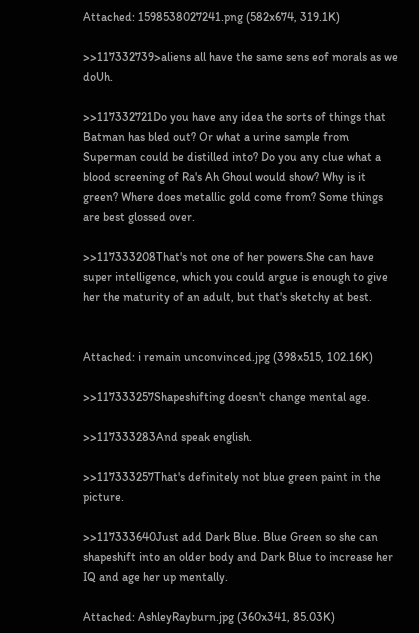Attached: 1598538027241.png (582x674, 319.1K)

>>117332739>aliens all have the same sens eof morals as we doUh.

>>117332721Do you have any idea the sorts of things that Batman has bled out? Or what a urine sample from Superman could be distilled into? Do you any clue what a blood screening of Ra's Ah Ghoul would show? Why is it green? Where does metallic gold come from? Some things are best glossed over.

>>117333208That's not one of her powers.She can have super intelligence, which you could argue is enough to give her the maturity of an adult, but that's sketchy at best.


Attached: i remain unconvinced.jpg (398x515, 102.16K)

>>117333257Shapeshifting doesn't change mental age.

>>117333283And speak english.

>>117333257That's definitely not blue green paint in the picture.

>>117333640Just add Dark Blue. Blue Green so she can shapeshift into an older body and Dark Blue to increase her IQ and age her up mentally.

Attached: AshleyRayburn.jpg (360x341, 85.03K)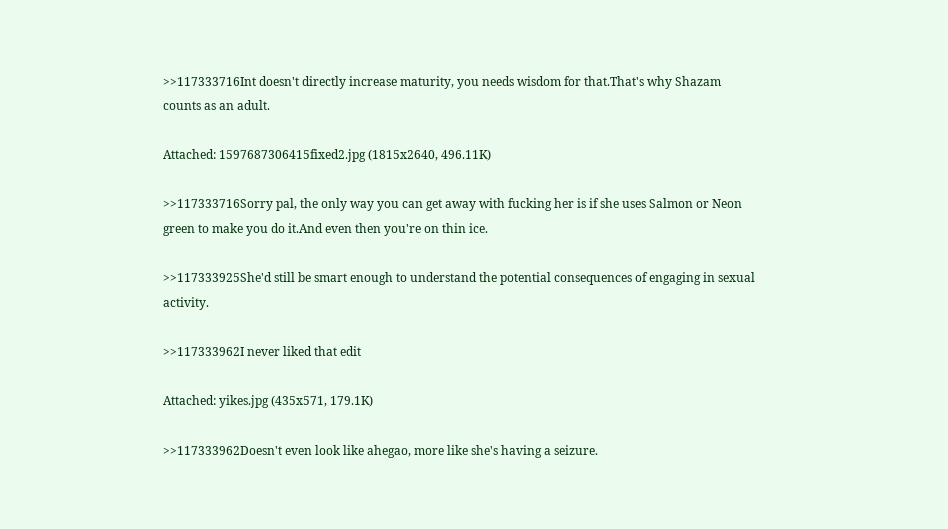>>117333716Int doesn't directly increase maturity, you needs wisdom for that.That's why Shazam counts as an adult.

Attached: 1597687306415fixed2.jpg (1815x2640, 496.11K)

>>117333716Sorry pal, the only way you can get away with fucking her is if she uses Salmon or Neon green to make you do it.And even then you're on thin ice.

>>117333925She'd still be smart enough to understand the potential consequences of engaging in sexual activity.

>>117333962I never liked that edit

Attached: yikes.jpg (435x571, 179.1K)

>>117333962Doesn't even look like ahegao, more like she's having a seizure.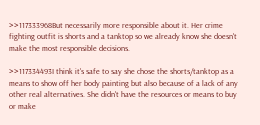>>117333968But necessarily more responsible about it. Her crime fighting outfit is shorts and a tanktop so we already know she doesn't make the most responsible decisions.

>>117334493I think it's safe to say she chose the shorts/tanktop as a means to show off her body painting but also because of a lack of any other real alternatives. She didn't have the resources or means to buy or make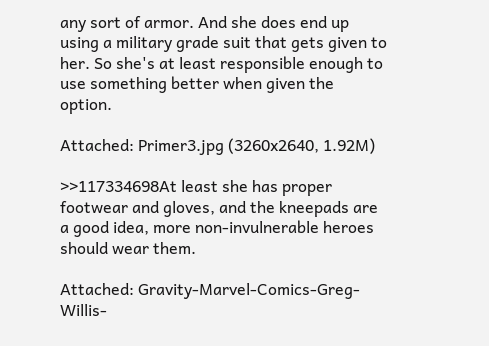any sort of armor. And she does end up using a military grade suit that gets given to her. So she's at least responsible enough to use something better when given the option.

Attached: Primer3.jpg (3260x2640, 1.92M)

>>117334698At least she has proper footwear and gloves, and the kneepads are a good idea, more non-invulnerable heroes should wear them.

Attached: Gravity-Marvel-Comics-Greg-Willis-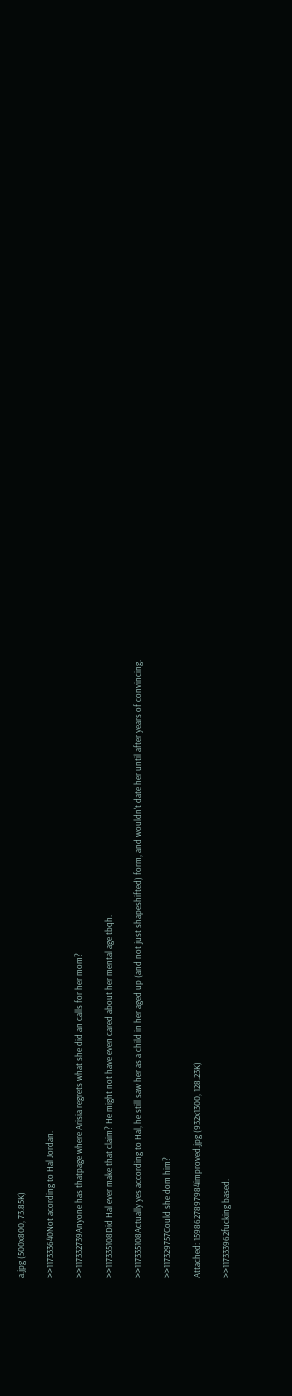a.jpg (500x800, 73.85K)

>>117333640Not acording to Hal Jordan.

>>117332739Anyone has thatpage where Arisia regrets what she did an calls for her mom?

>>117335108Did Hal ever make that claim? He might not have even cared about her mental age tbqh.

>>117335108Actually yes according to Hal, he still saw her as a child in her aged up (and not just shapeshifted) form, and wouldn't date her until after years of convincing.

>>117329757Could she dom him?

Attached: 1598627897984improved.jpg (932x1300, 128.23K)

>>117333962fucking based.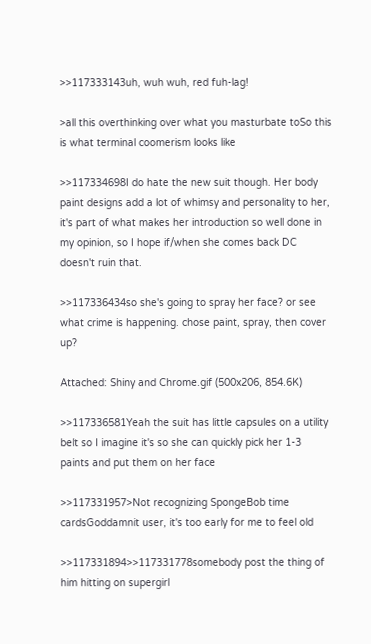>>117333143uh, wuh wuh, red fuh-lag!

>all this overthinking over what you masturbate toSo this is what terminal coomerism looks like

>>117334698I do hate the new suit though. Her body paint designs add a lot of whimsy and personality to her, it's part of what makes her introduction so well done in my opinion, so I hope if/when she comes back DC doesn't ruin that.

>>117336434so she's going to spray her face? or see what crime is happening. chose paint, spray, then cover up?

Attached: Shiny and Chrome.gif (500x206, 854.6K)

>>117336581Yeah the suit has little capsules on a utility belt so I imagine it's so she can quickly pick her 1-3 paints and put them on her face

>>117331957>Not recognizing SpongeBob time cardsGoddamnit user, it's too early for me to feel old

>>117331894>>117331778somebody post the thing of him hitting on supergirl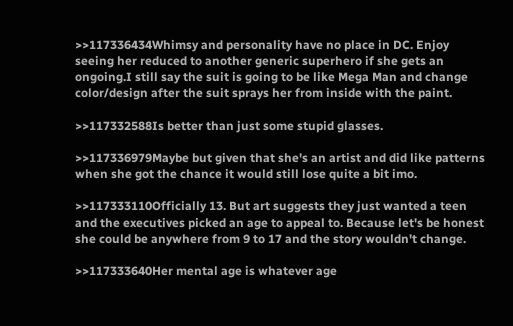>>117336434Whimsy and personality have no place in DC. Enjoy seeing her reduced to another generic superhero if she gets an ongoing.I still say the suit is going to be like Mega Man and change color/design after the suit sprays her from inside with the paint.

>>117332588Is better than just some stupid glasses.

>>117336979Maybe but given that she's an artist and did like patterns when she got the chance it would still lose quite a bit imo.

>>117333110Officially 13. But art suggests they just wanted a teen and the executives picked an age to appeal to. Because let's be honest she could be anywhere from 9 to 17 and the story wouldn't change.

>>117333640Her mental age is whatever age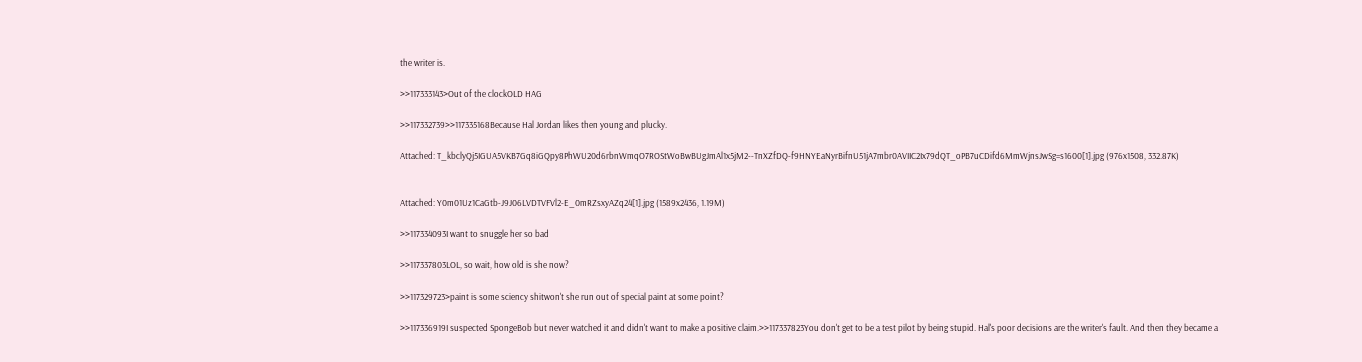the writer is.

>>117333143>Out of the clockOLD HAG

>>117332739>>117335168Because Hal Jordan likes then young and plucky.

Attached: T_kbclyQj5IGUA5VKB7Gq8iGQpy8PhWU20d6rbnWmqO7ROStWoBwBUgJmAl1x5jM2--TnXZfDQ-f9HNYEaNyrBifnU51jA7mbr0AVIIC2Ix79dQT_oPB7uCDifd6MmWjnsJwSg=s1600[1].jpg (976x1508, 332.87K)


Attached: Y0m01Uz1CaGtb-J9J06LVDTVFVl2-E_0mRZsxyAZq24[1].jpg (1589x2436, 1.19M)

>>117334093I want to snuggle her so bad

>>117337803LOL, so wait, how old is she now?

>>117329723>paint is some sciency shitwon't she run out of special paint at some point?

>>117336919I suspected SpongeBob but never watched it and didn't want to make a positive claim.>>117337823You don't get to be a test pilot by being stupid. Hal's poor decisions are the writer's fault. And then they became a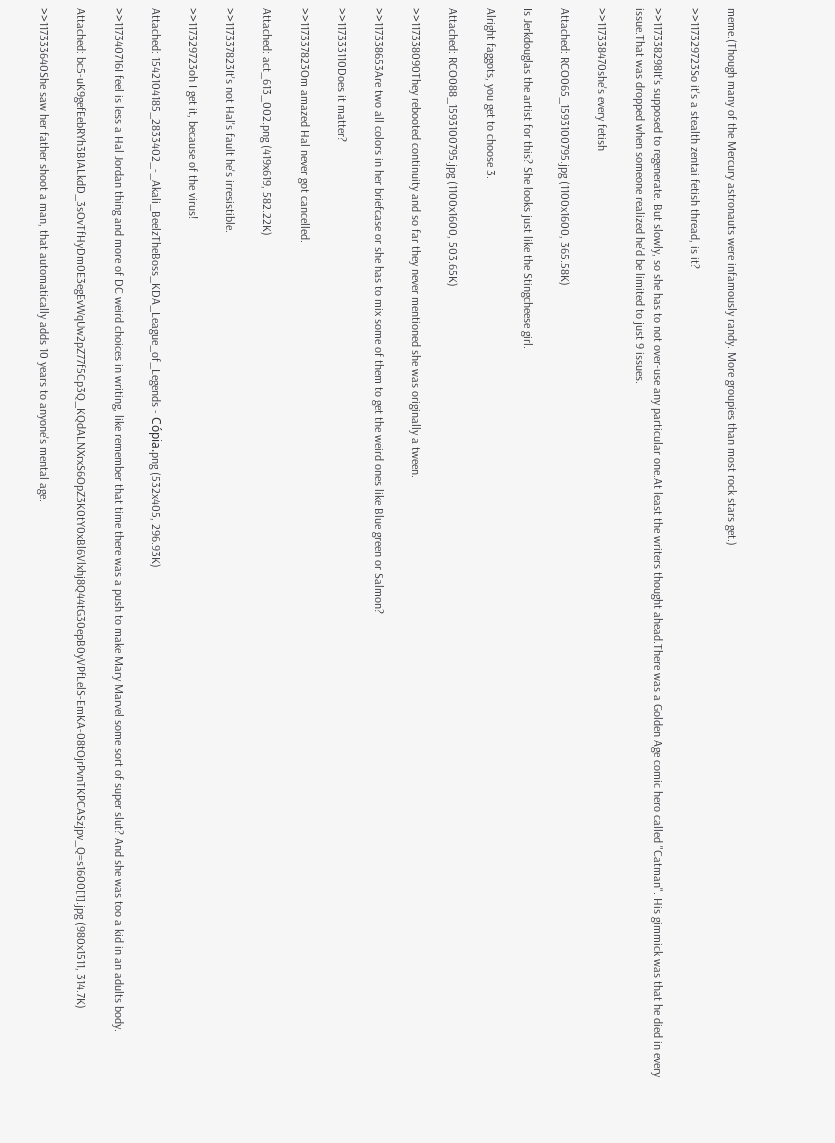meme.(Though many of the Mercury astronauts were infamously randy. More groupies than most rock stars get.)

>>117329723So it's a stealth zentai fetish thread, is it?

>>117338298It's supposed to regenerate. But slowly, so she has to not over-use any particular one.At least the writers thought ahead.There was a Golden Age comic hero called "Catman". His gimmick was that he died in every issue.That was dropped when someone realized he'd be limited to just 9 issues.

>>117338470she's every fetish

Attached: RCO065_1593100795.jpg (1100x1600, 365.58K)

Is Jerkdouglas the artist for this? She looks just like the Stingcheese girl.

Alright faggots, you get to choose 3.

Attached: RCO088_1593100795.jpg (1100x1600, 503.65K)

>>117338090They rebooted continuity and so far they never mentioned she was originally a tween.

>>117338653Are two all colors in her briefcase or she has to mix some of them to get the weird ones like Blue green or Salmon?

>>117333110Does it matter?

>>117337823Om amazed Hal never got cancelled.

Attached: act_613_002.png (419x619, 582.22K)

>>117337823It's not Hal's fault he's irresistible.

>>117329723oh I get it, because of the virus!

Attached: 1542104185_2833402_-_Akali_BeelzTheBoss_KDA_League_of_Legends - Cópia.png (532x405, 296.93K)

>>117340716I feel is less a Hal Jordan thing and more of DC weird choices in writing, like remember that time there was a push to make Mary Marvel some sort of super slut? And she was too a kid in an adults body.

Attached: bc5-uK9gefEebRYh3BIALkdD_3sOvTfHyDm0E3egEvWqUw2pZ77f5Cp3Q_KQdALNXrxS6OpZ3K0tY0xBl6Vlxhj8Q44tG30epB0yVPfLelS-EmKA-08tOjrPvnTKPCASzjpv_Q=s1600[1].jpg (980x1511, 314.7K)

>>117333640She saw her father shoot a man, that automatically adds 10 years to anyone's mental age.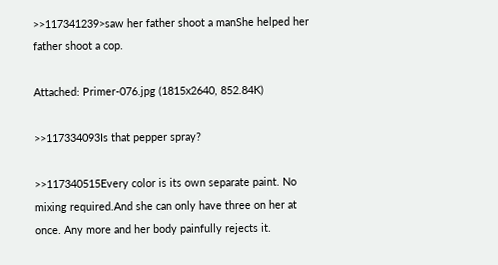>>117341239>saw her father shoot a manShe helped her father shoot a cop.

Attached: Primer-076.jpg (1815x2640, 852.84K)

>>117334093Is that pepper spray?

>>117340515Every color is its own separate paint. No mixing required.And she can only have three on her at once. Any more and her body painfully rejects it.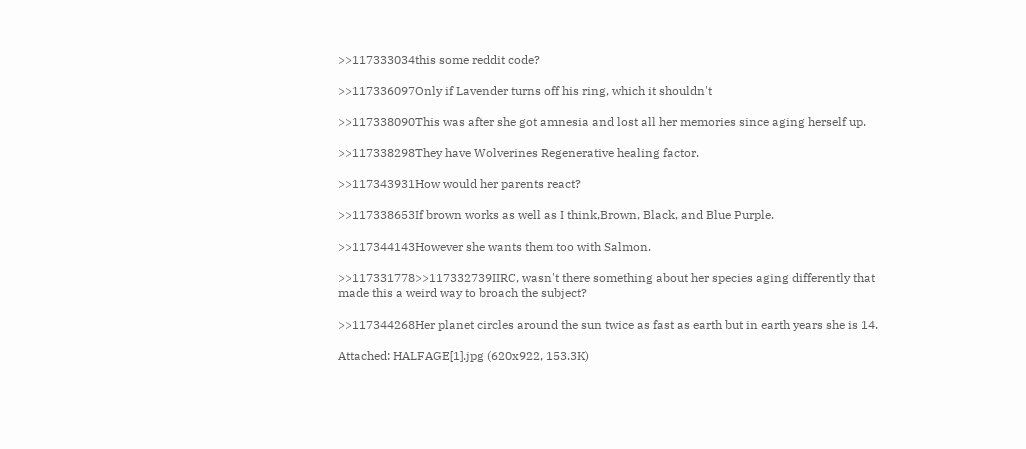>>117333034this some reddit code?

>>117336097Only if Lavender turns off his ring, which it shouldn't

>>117338090This was after she got amnesia and lost all her memories since aging herself up.

>>117338298They have Wolverines Regenerative healing factor.

>>117343931How would her parents react?

>>117338653If brown works as well as I think,Brown, Black, and Blue Purple.

>>117344143However she wants them too with Salmon.

>>117331778>>117332739IIRC, wasn't there something about her species aging differently that made this a weird way to broach the subject?

>>117344268Her planet circles around the sun twice as fast as earth but in earth years she is 14.

Attached: HALFAGE[1].jpg (620x922, 153.3K)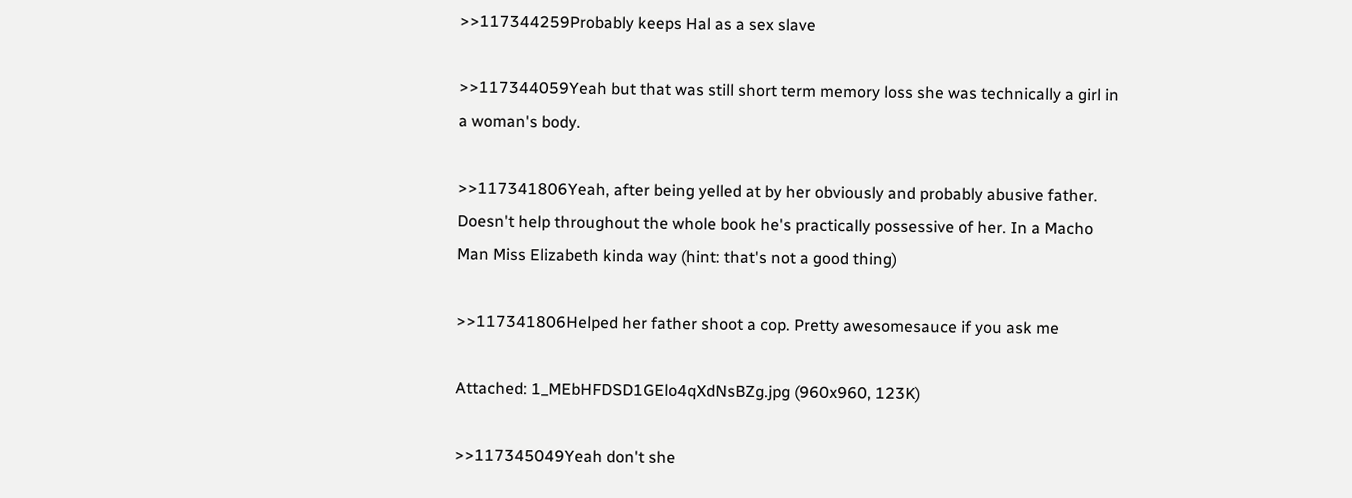>>117344259Probably keeps Hal as a sex slave

>>117344059Yeah but that was still short term memory loss she was technically a girl in a woman's body.

>>117341806Yeah, after being yelled at by her obviously and probably abusive father. Doesn't help throughout the whole book he's practically possessive of her. In a Macho Man Miss Elizabeth kinda way (hint: that's not a good thing)

>>117341806Helped her father shoot a cop. Pretty awesomesauce if you ask me

Attached: 1_MEbHFDSD1GElo4qXdNsBZg.jpg (960x960, 123K)

>>117345049Yeah don't she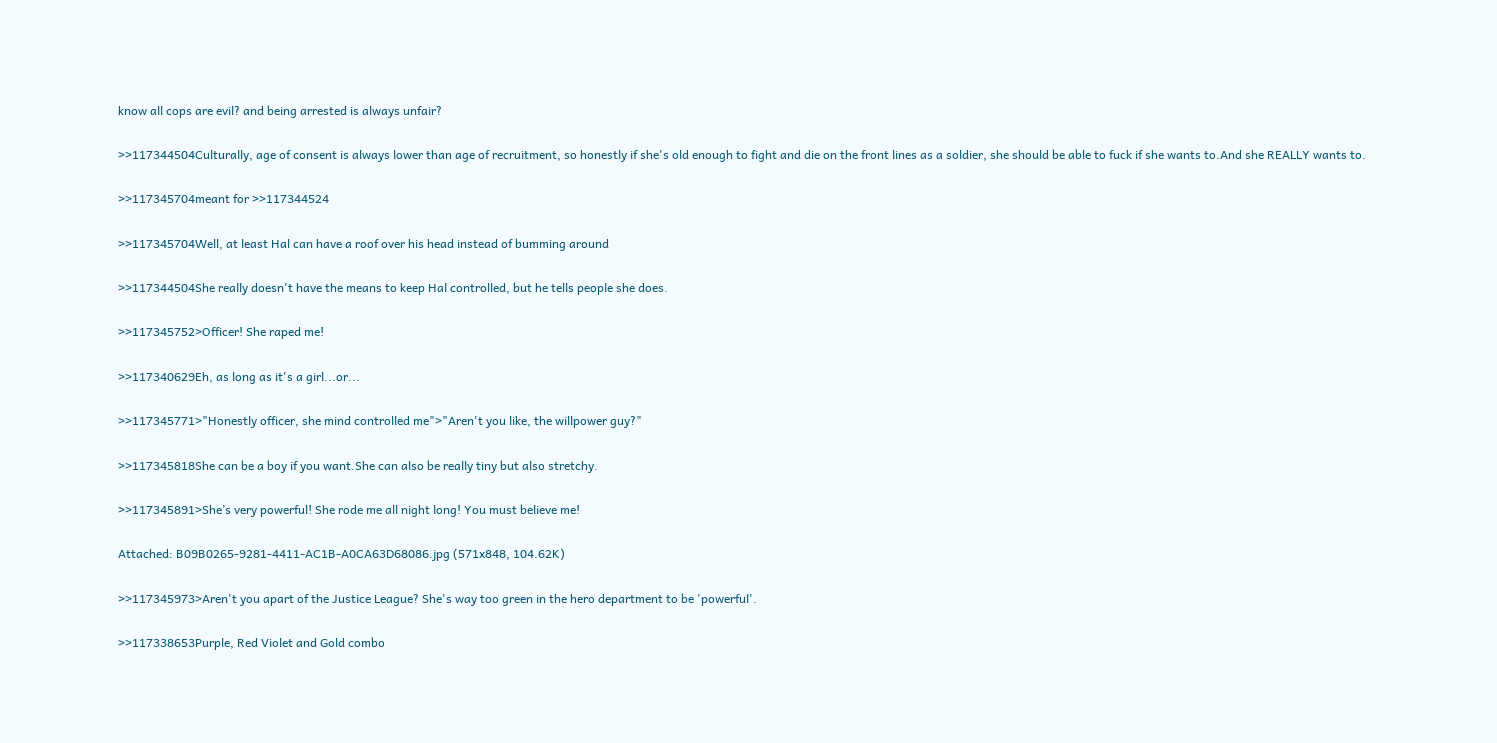know all cops are evil? and being arrested is always unfair?

>>117344504Culturally, age of consent is always lower than age of recruitment, so honestly if she's old enough to fight and die on the front lines as a soldier, she should be able to fuck if she wants to.And she REALLY wants to.

>>117345704meant for >>117344524

>>117345704Well, at least Hal can have a roof over his head instead of bumming around

>>117344504She really doesn't have the means to keep Hal controlled, but he tells people she does.

>>117345752>Officer! She raped me!

>>117340629Eh, as long as it's a girl...or...

>>117345771>"Honestly officer, she mind controlled me">"Aren't you like, the willpower guy?"

>>117345818She can be a boy if you want.She can also be really tiny but also stretchy.

>>117345891>She’s very powerful! She rode me all night long! You must believe me!

Attached: B09B0265-9281-4411-AC1B-A0CA63D68086.jpg (571x848, 104.62K)

>>117345973>Aren't you apart of the Justice League? She's way too green in the hero department to be 'powerful'.

>>117338653Purple, Red Violet and Gold combo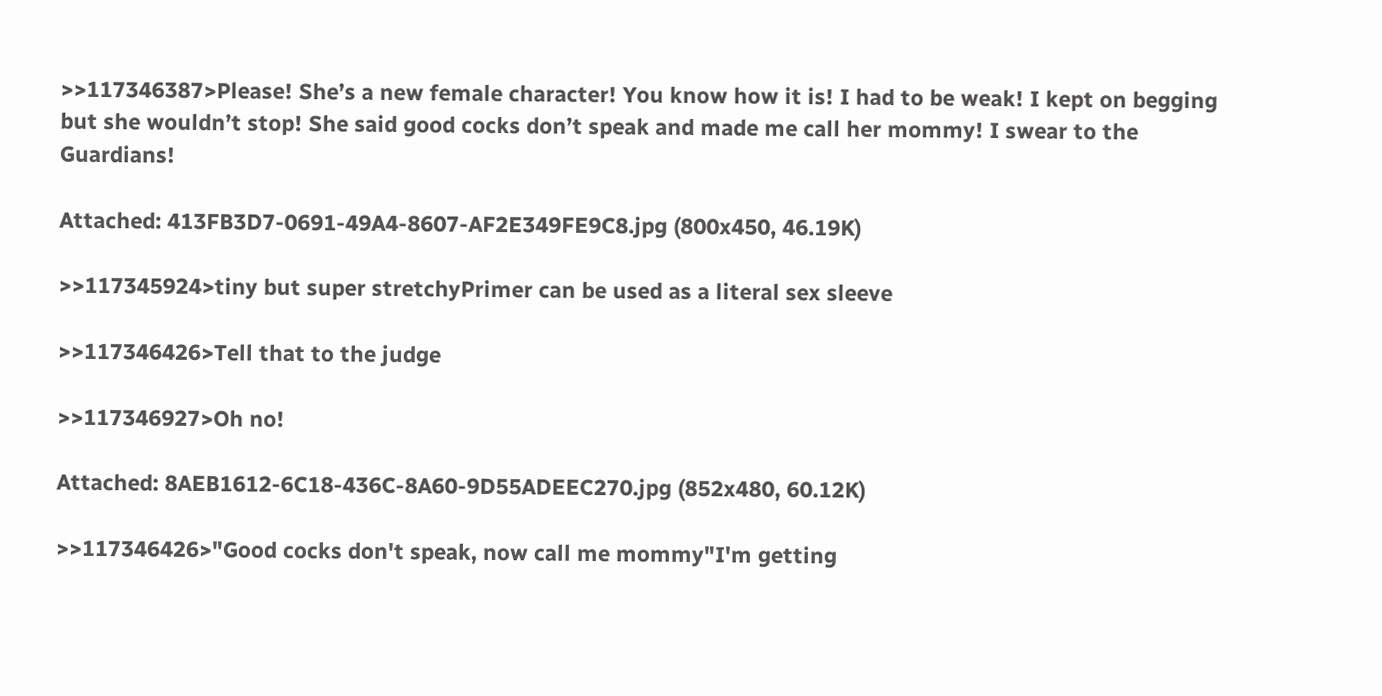>>117346387>Please! She’s a new female character! You know how it is! I had to be weak! I kept on begging but she wouldn’t stop! She said good cocks don’t speak and made me call her mommy! I swear to the Guardians!

Attached: 413FB3D7-0691-49A4-8607-AF2E349FE9C8.jpg (800x450, 46.19K)

>>117345924>tiny but super stretchyPrimer can be used as a literal sex sleeve

>>117346426>Tell that to the judge

>>117346927>Oh no!

Attached: 8AEB1612-6C18-436C-8A60-9D55ADEEC270.jpg (852x480, 60.12K)

>>117346426>"Good cocks don't speak, now call me mommy"I'm getting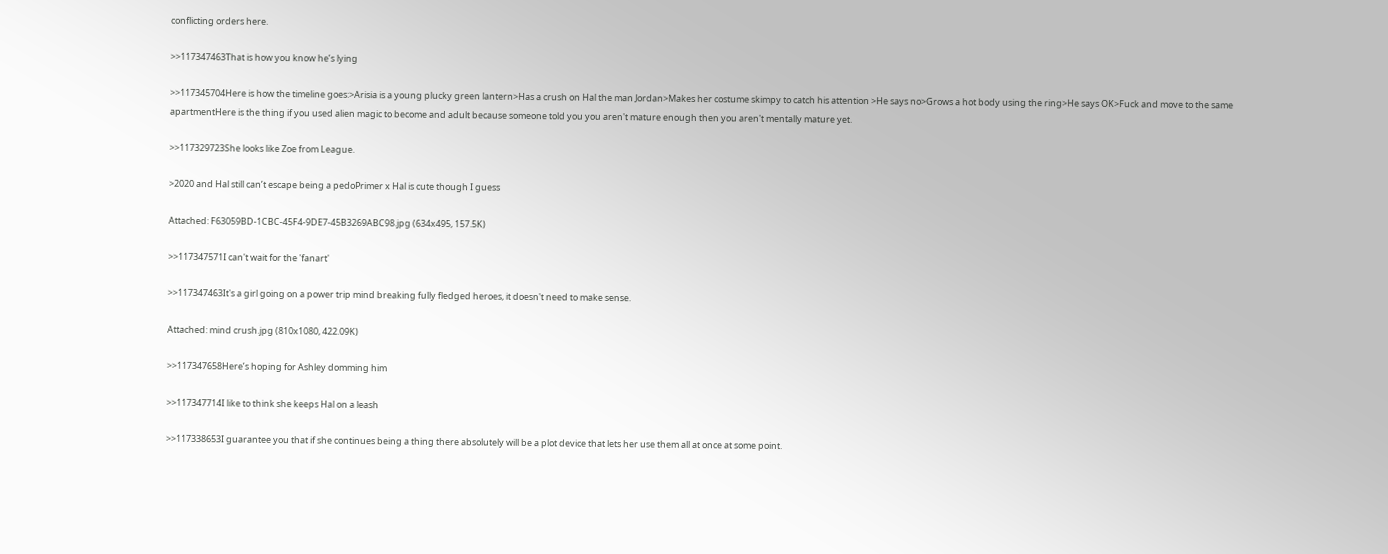conflicting orders here.

>>117347463That is how you know he’s lying

>>117345704Here is how the timeline goes:>Arisia is a young plucky green lantern>Has a crush on Hal the man Jordan>Makes her costume skimpy to catch his attention >He says no>Grows a hot body using the ring>He says OK>Fuck and move to the same apartmentHere is the thing if you used alien magic to become and adult because someone told you you aren't mature enough then you aren't mentally mature yet.

>>117329723She looks like Zoe from League.

>2020 and Hal still can’t escape being a pedoPrimer x Hal is cute though I guess

Attached: F63059BD-1CBC-45F4-9DE7-45B3269ABC98.jpg (634x495, 157.5K)

>>117347571I can't wait for the 'fanart'

>>117347463It's a girl going on a power trip mind breaking fully fledged heroes, it doesn't need to make sense.

Attached: mind crush.jpg (810x1080, 422.09K)

>>117347658Here’s hoping for Ashley domming him

>>117347714I like to think she keeps Hal on a leash

>>117338653I guarantee you that if she continues being a thing there absolutely will be a plot device that lets her use them all at once at some point.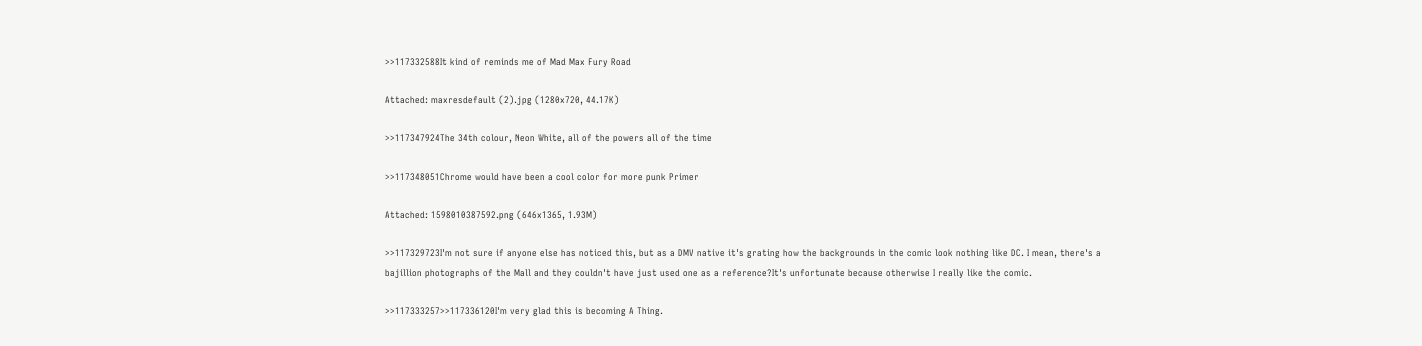>>117332588It kind of reminds me of Mad Max Fury Road

Attached: maxresdefault (2).jpg (1280x720, 44.17K)

>>117347924The 34th colour, Neon White, all of the powers all of the time

>>117348051Chrome would have been a cool color for more punk Primer

Attached: 1598010387592.png (646x1365, 1.93M)

>>117329723I'm not sure if anyone else has noticed this, but as a DMV native it's grating how the backgrounds in the comic look nothing like DC. I mean, there's a bajillion photographs of the Mall and they couldn't have just used one as a reference?It's unfortunate because otherwise I really like the comic.

>>117333257>>117336120I'm very glad this is becoming A Thing.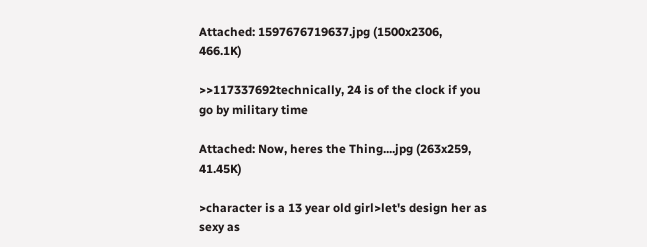Attached: 1597676719637.jpg (1500x2306, 466.1K)

>>117337692technically, 24 is of the clock if you go by military time

Attached: Now, heres the Thing....jpg (263x259, 41.45K)

>character is a 13 year old girl>let's design her as sexy as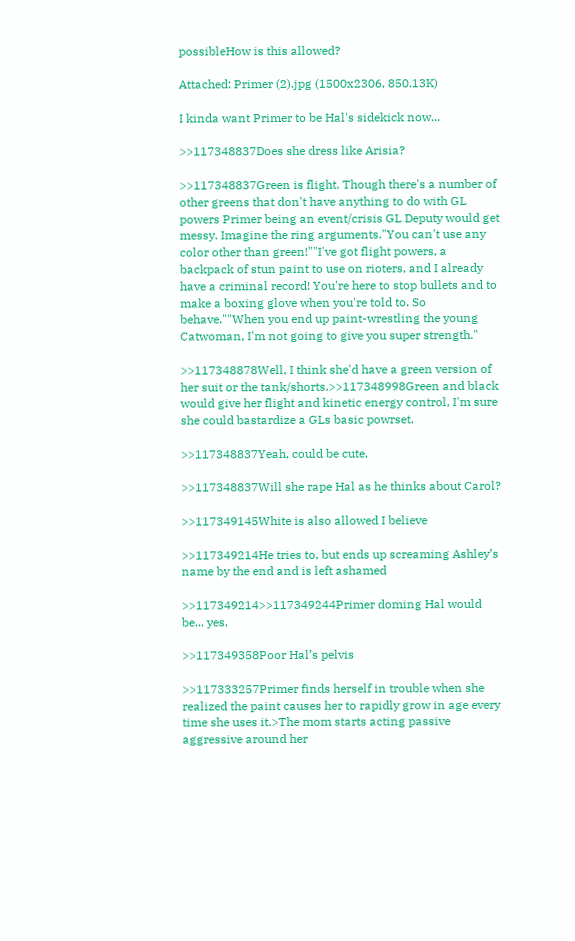possibleHow is this allowed?

Attached: Primer (2).jpg (1500x2306, 850.13K)

I kinda want Primer to be Hal's sidekick now...

>>117348837Does she dress like Arisia?

>>117348837Green is flight. Though there's a number of other greens that don't have anything to do with GL powers Primer being an event/crisis GL Deputy would get messy. Imagine the ring arguments."You can't use any color other than green!""I've got flight powers, a backpack of stun paint to use on rioters, and I already have a criminal record! You're here to stop bullets and to make a boxing glove when you're told to. So behave.""When you end up paint-wrestling the young Catwoman, I'm not going to give you super strength."

>>117348878Well, I think she'd have a green version of her suit or the tank/shorts.>>117348998Green and black would give her flight and kinetic energy control, I'm sure she could bastardize a GLs basic powrset.

>>117348837Yeah, could be cute,

>>117348837Will she rape Hal as he thinks about Carol?

>>117349145White is also allowed I believe

>>117349214He tries to, but ends up screaming Ashley’s name by the end and is left ashamed

>>117349214>>117349244Primer doming Hal would be... yes.

>>117349358Poor Hal’s pelvis

>>117333257Primer finds herself in trouble when she realized the paint causes her to rapidly grow in age every time she uses it.>The mom starts acting passive aggressive around her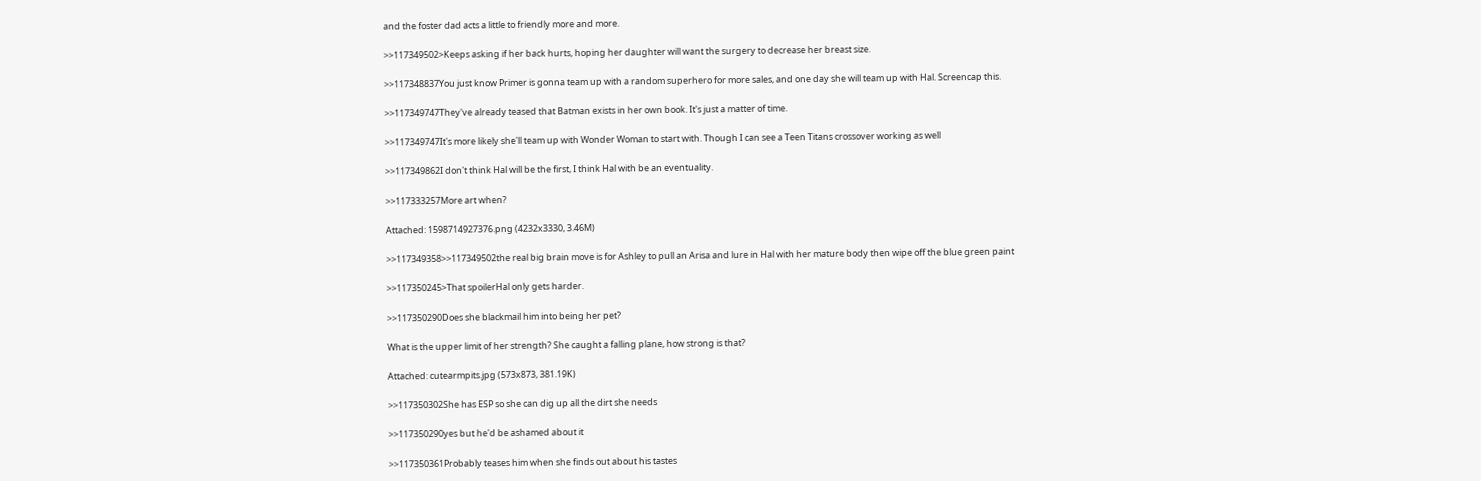and the foster dad acts a little to friendly more and more.

>>117349502>Keeps asking if her back hurts, hoping her daughter will want the surgery to decrease her breast size.

>>117348837You just know Primer is gonna team up with a random superhero for more sales, and one day she will team up with Hal. Screencap this.

>>117349747They've already teased that Batman exists in her own book. It's just a matter of time.

>>117349747It's more likely she'll team up with Wonder Woman to start with. Though I can see a Teen Titans crossover working as well

>>117349862I don't think Hal will be the first, I think Hal with be an eventuality.

>>117333257More art when?

Attached: 1598714927376.png (4232x3330, 3.46M)

>>117349358>>117349502the real big brain move is for Ashley to pull an Arisa and lure in Hal with her mature body then wipe off the blue green paint

>>117350245>That spoilerHal only gets harder.

>>117350290Does she blackmail him into being her pet?

What is the upper limit of her strength? She caught a falling plane, how strong is that?

Attached: cutearmpits.jpg (573x873, 381.19K)

>>117350302She has ESP so she can dig up all the dirt she needs

>>117350290yes but he'd be ashamed about it

>>117350361Probably teases him when she finds out about his tastes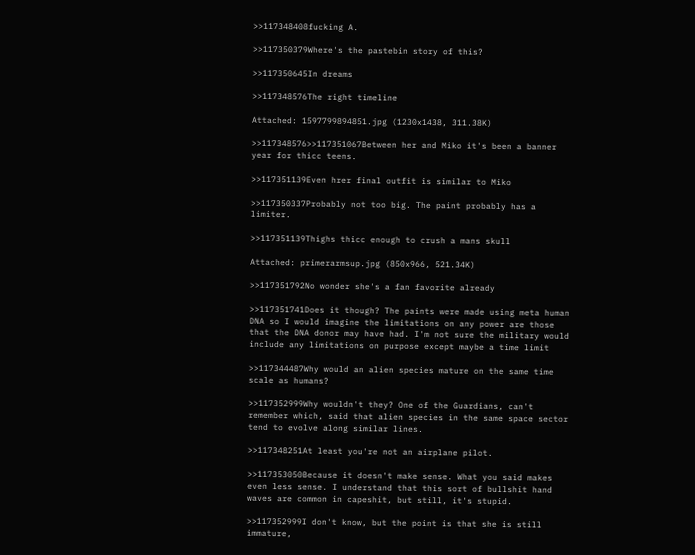>>117348408fucking A.

>>117350379Where's the pastebin story of this?

>>117350645In dreams

>>117348576The right timeline

Attached: 1597799894851.jpg (1230x1438, 311.38K)

>>117348576>>117351067Between her and Miko it's been a banner year for thicc teens.

>>117351139Even hrer final outfit is similar to Miko

>>117350337Probably not too big. The paint probably has a limiter.

>>117351139Thighs thicc enough to crush a mans skull

Attached: primerarmsup.jpg (850x966, 521.34K)

>>117351792No wonder she's a fan favorite already

>>117351741Does it though? The paints were made using meta human DNA so I would imagine the limitations on any power are those that the DNA donor may have had. I'm not sure the military would include any limitations on purpose except maybe a time limit

>>117344487Why would an alien species mature on the same time scale as humans?

>>117352999Why wouldn't they? One of the Guardians, can't remember which, said that alien species in the same space sector tend to evolve along similar lines.

>>117348251At least you're not an airplane pilot.

>>117353050Because it doesn't make sense. What you said makes even less sense. I understand that this sort of bullshit hand waves are common in capeshit, but still, it's stupid.

>>117352999I don't know, but the point is that she is still immature,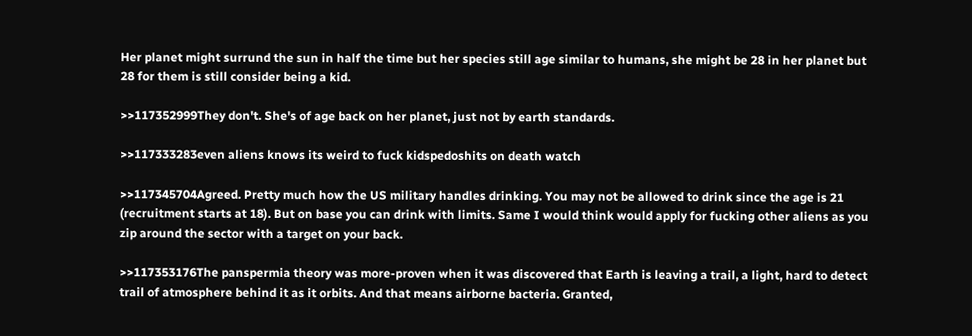Her planet might surrund the sun in half the time but her species still age similar to humans, she might be 28 in her planet but 28 for them is still consider being a kid.

>>117352999They don't. She's of age back on her planet, just not by earth standards.

>>117333283even aliens knows its weird to fuck kidspedoshits on death watch

>>117345704Agreed. Pretty much how the US military handles drinking. You may not be allowed to drink since the age is 21 (recruitment starts at 18). But on base you can drink with limits. Same I would think would apply for fucking other aliens as you zip around the sector with a target on your back.

>>117353176The panspermia theory was more-proven when it was discovered that Earth is leaving a trail, a light, hard to detect trail of atmosphere behind it as it orbits. And that means airborne bacteria. Granted,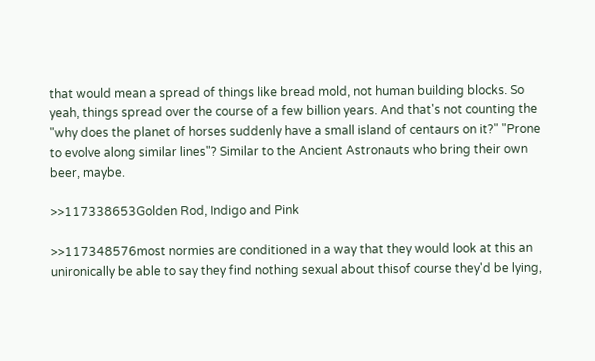that would mean a spread of things like bread mold, not human building blocks. So yeah, things spread over the course of a few billion years. And that's not counting the "why does the planet of horses suddenly have a small island of centaurs on it?" "Prone to evolve along similar lines"? Similar to the Ancient Astronauts who bring their own beer, maybe.

>>117338653Golden Rod, Indigo and Pink

>>117348576most normies are conditioned in a way that they would look at this an unironically be able to say they find nothing sexual about thisof course they'd be lying,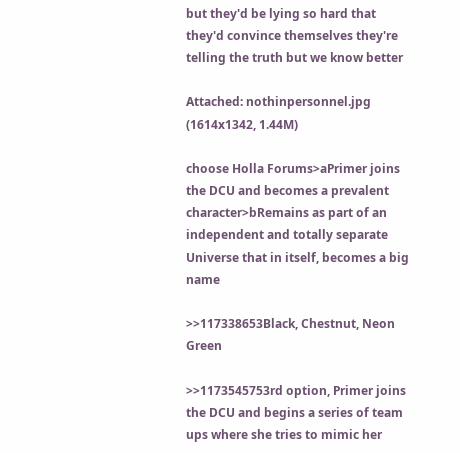but they'd be lying so hard that they'd convince themselves they're telling the truth but we know better

Attached: nothinpersonnel.jpg (1614x1342, 1.44M)

choose Holla Forums>aPrimer joins the DCU and becomes a prevalent character>bRemains as part of an independent and totally separate Universe that in itself, becomes a big name

>>117338653Black, Chestnut, Neon Green

>>1173545753rd option, Primer joins the DCU and begins a series of team ups where she tries to mimic her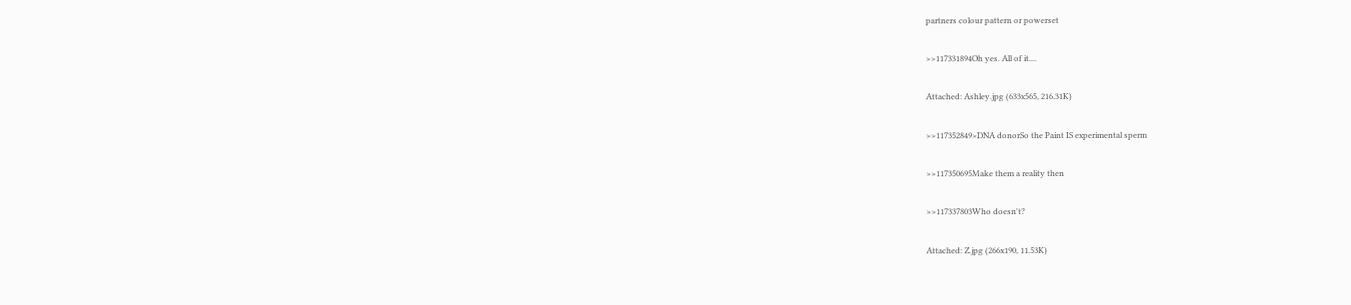partners colour pattern or powerset

>>117331894Oh yes. All of it....

Attached: Ashley.jpg (633x565, 216.31K)

>>117352849>DNA donorSo the Paint IS experimental sperm

>>117350695Make them a reality then

>>117337803Who doesn't?

Attached: Z.jpg (266x190, 11.53K)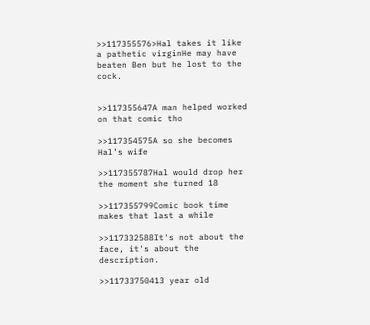>>117355576>Hal takes it like a pathetic virginHe may have beaten Ben but he lost to the cock.


>>117355647A man helped worked on that comic tho

>>117354575A so she becomes Hal’s wife

>>117355787Hal would drop her the moment she turned 18

>>117355799Comic book time makes that last a while

>>117332588It's not about the face, it's about the description.

>>11733750413 year old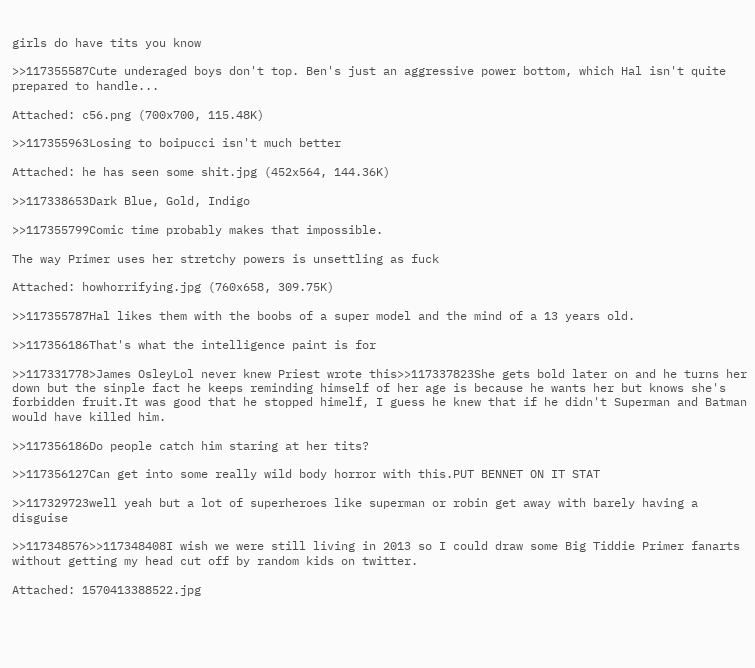girls do have tits you know

>>117355587Cute underaged boys don't top. Ben's just an aggressive power bottom, which Hal isn't quite prepared to handle...

Attached: c56.png (700x700, 115.48K)

>>117355963Losing to boipucci isn't much better

Attached: he has seen some shit.jpg (452x564, 144.36K)

>>117338653Dark Blue, Gold, Indigo

>>117355799Comic time probably makes that impossible.

The way Primer uses her stretchy powers is unsettling as fuck

Attached: howhorrifying.jpg (760x658, 309.75K)

>>117355787Hal likes them with the boobs of a super model and the mind of a 13 years old.

>>117356186That's what the intelligence paint is for

>>117331778>James OsleyLol never knew Priest wrote this>>117337823She gets bold later on and he turns her down but the sinple fact he keeps reminding himself of her age is because he wants her but knows she's forbidden fruit.It was good that he stopped himelf, I guess he knew that if he didn't Superman and Batman would have killed him.

>>117356186Do people catch him staring at her tits?

>>117356127Can get into some really wild body horror with this.PUT BENNET ON IT STAT

>>117329723well yeah but a lot of superheroes like superman or robin get away with barely having a disguise

>>117348576>>117348408I wish we were still living in 2013 so I could draw some Big Tiddie Primer fanarts without getting my head cut off by random kids on twitter.

Attached: 1570413388522.jpg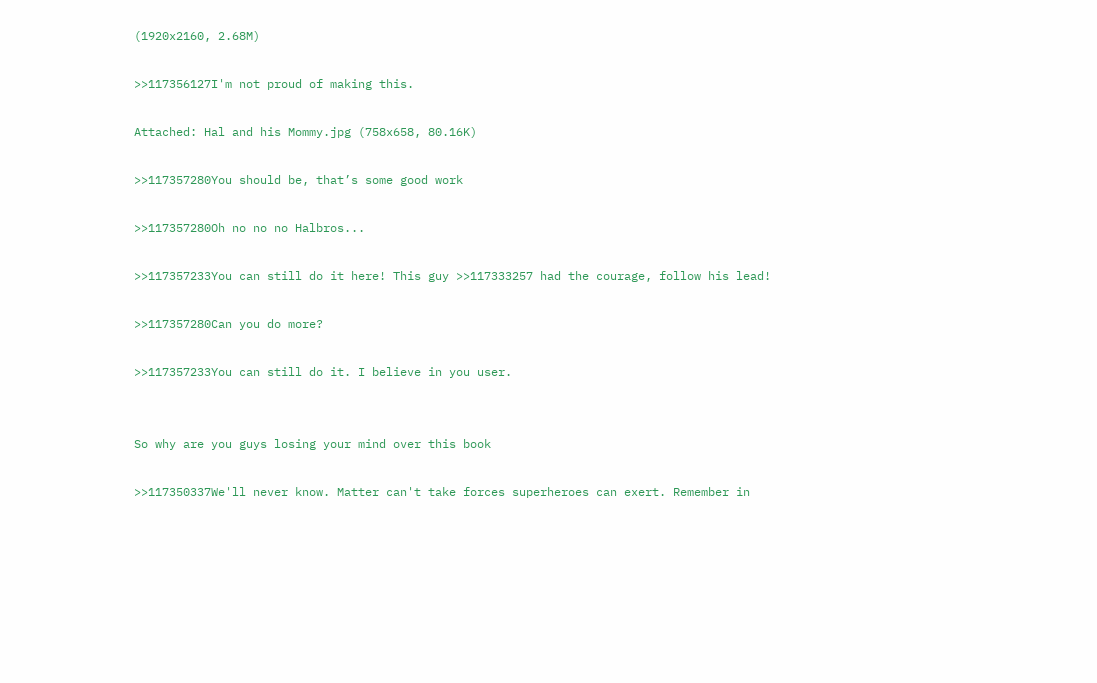(1920x2160, 2.68M)

>>117356127I'm not proud of making this.

Attached: Hal and his Mommy.jpg (758x658, 80.16K)

>>117357280You should be, that’s some good work

>>117357280Oh no no no Halbros...

>>117357233You can still do it here! This guy >>117333257 had the courage, follow his lead!

>>117357280Can you do more?

>>117357233You can still do it. I believe in you user.


So why are you guys losing your mind over this book

>>117350337We'll never know. Matter can't take forces superheroes can exert. Remember in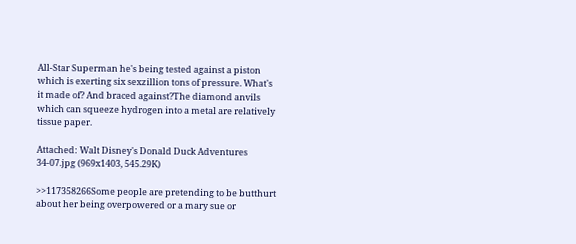All-Star Superman he's being tested against a piston which is exerting six sexzillion tons of pressure. What's it made of? And braced against?The diamond anvils which can squeeze hydrogen into a metal are relatively tissue paper.

Attached: Walt Disney's Donald Duck Adventures 34-07.jpg (969x1403, 545.29K)

>>117358266Some people are pretending to be butthurt about her being overpowered or a mary sue or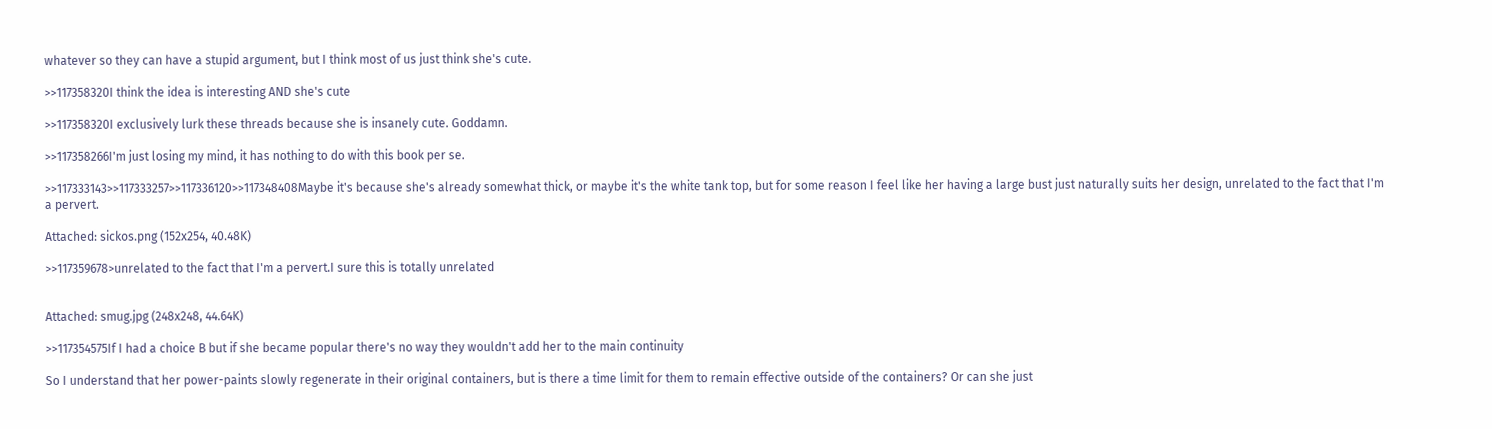whatever so they can have a stupid argument, but I think most of us just think she's cute.

>>117358320I think the idea is interesting AND she's cute

>>117358320I exclusively lurk these threads because she is insanely cute. Goddamn.

>>117358266I'm just losing my mind, it has nothing to do with this book per se.

>>117333143>>117333257>>117336120>>117348408Maybe it's because she's already somewhat thick, or maybe it's the white tank top, but for some reason I feel like her having a large bust just naturally suits her design, unrelated to the fact that I'm a pervert.

Attached: sickos.png (152x254, 40.48K)

>>117359678>unrelated to the fact that I'm a pervert.I sure this is totally unrelated


Attached: smug.jpg (248x248, 44.64K)

>>117354575If I had a choice B but if she became popular there's no way they wouldn't add her to the main continuity

So I understand that her power-paints slowly regenerate in their original containers, but is there a time limit for them to remain effective outside of the containers? Or can she just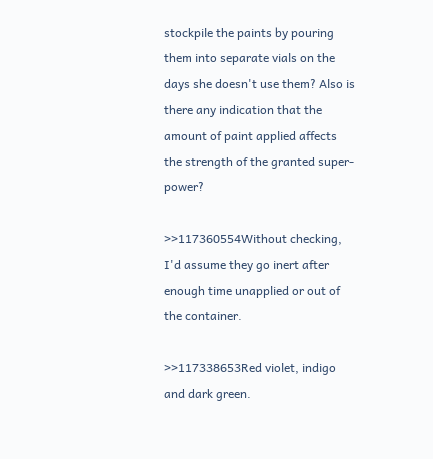stockpile the paints by pouring them into separate vials on the days she doesn't use them? Also is there any indication that the amount of paint applied affects the strength of the granted super-power?

>>117360554Without checking, I'd assume they go inert after enough time unapplied or out of the container.

>>117338653Red violet, indigo and dark green.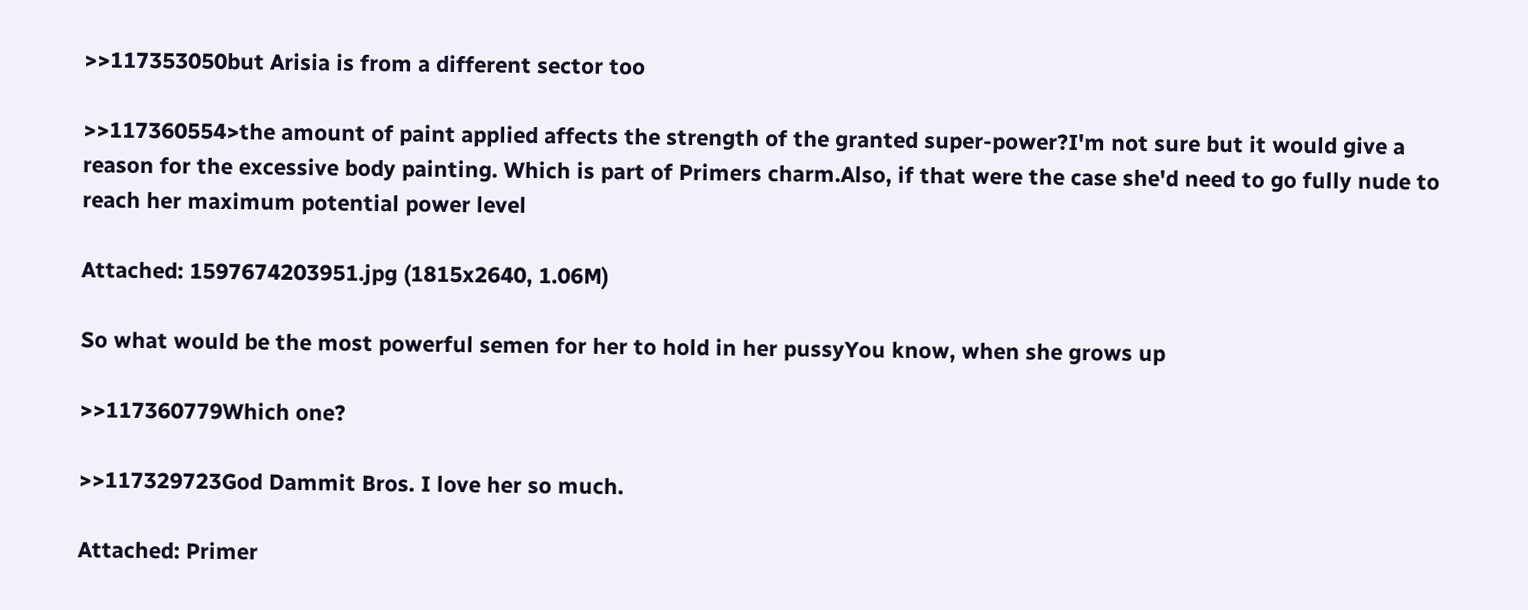>>117353050but Arisia is from a different sector too

>>117360554>the amount of paint applied affects the strength of the granted super-power?I'm not sure but it would give a reason for the excessive body painting. Which is part of Primers charm.Also, if that were the case she'd need to go fully nude to reach her maximum potential power level

Attached: 1597674203951.jpg (1815x2640, 1.06M)

So what would be the most powerful semen for her to hold in her pussyYou know, when she grows up

>>117360779Which one?

>>117329723God Dammit Bros. I love her so much.

Attached: Primer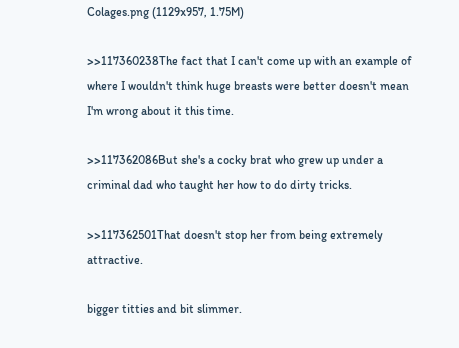Colages.png (1129x957, 1.75M)

>>117360238The fact that I can't come up with an example of where I wouldn't think huge breasts were better doesn't mean I'm wrong about it this time.

>>117362086But she's a cocky brat who grew up under a criminal dad who taught her how to do dirty tricks.

>>117362501That doesn't stop her from being extremely attractive.

bigger titties and bit slimmer.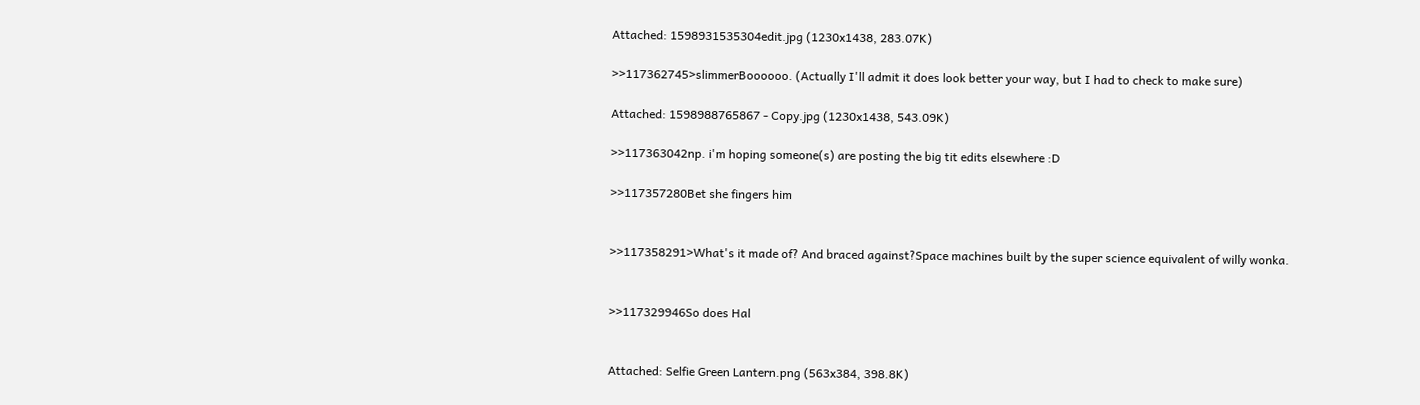Attached: 1598931535304edit.jpg (1230x1438, 283.07K)

>>117362745>slimmerBoooooo. (Actually I'll admit it does look better your way, but I had to check to make sure)

Attached: 1598988765867 - Copy.jpg (1230x1438, 543.09K)

>>117363042np. i'm hoping someone(s) are posting the big tit edits elsewhere :D

>>117357280Bet she fingers him


>>117358291>What's it made of? And braced against?Space machines built by the super science equivalent of willy wonka.


>>117329946So does Hal


Attached: Selfie Green Lantern.png (563x384, 398.8K)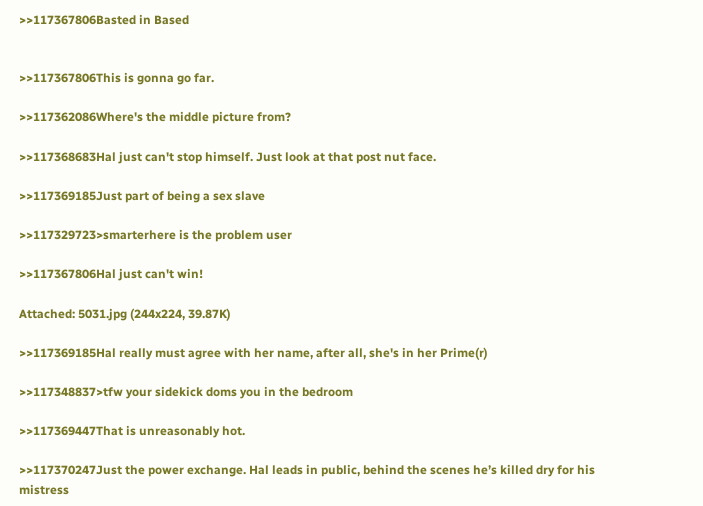>>117367806Basted in Based


>>117367806This is gonna go far.

>>117362086Where's the middle picture from?

>>117368683Hal just can't stop himself. Just look at that post nut face.

>>117369185Just part of being a sex slave

>>117329723>smarterhere is the problem user

>>117367806Hal just can't win!

Attached: 5031.jpg (244x224, 39.87K)

>>117369185Hal really must agree with her name, after all, she's in her Prime(r)

>>117348837>tfw your sidekick doms you in the bedroom

>>117369447That is unreasonably hot.

>>117370247Just the power exchange. Hal leads in public, behind the scenes he’s killed dry for his mistress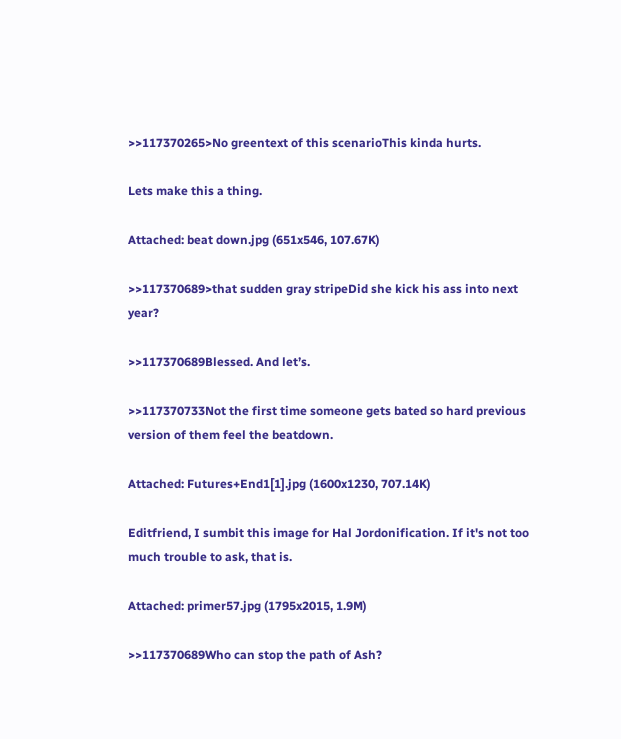>>117370265>No greentext of this scenarioThis kinda hurts.

Lets make this a thing.

Attached: beat down.jpg (651x546, 107.67K)

>>117370689>that sudden gray stripeDid she kick his ass into next year?

>>117370689Blessed. And let’s.

>>117370733Not the first time someone gets bated so hard previous version of them feel the beatdown.

Attached: Futures+End1[1].jpg (1600x1230, 707.14K)

Editfriend, I sumbit this image for Hal Jordonification. If it's not too much trouble to ask, that is.

Attached: primer57.jpg (1795x2015, 1.9M)

>>117370689Who can stop the path of Ash?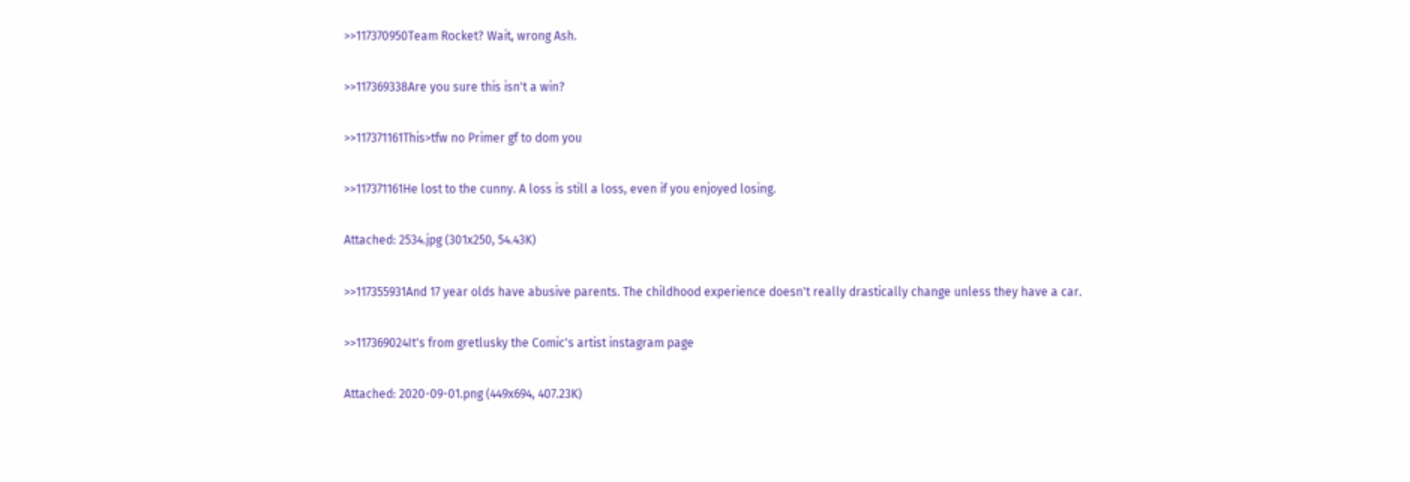>>117370950Team Rocket? Wait, wrong Ash.

>>117369338Are you sure this isn't a win?

>>117371161This>tfw no Primer gf to dom you

>>117371161He lost to the cunny. A loss is still a loss, even if you enjoyed losing.

Attached: 2534.jpg (301x250, 54.43K)

>>117355931And 17 year olds have abusive parents. The childhood experience doesn't really drastically change unless they have a car.

>>117369024It's from gretlusky the Comic's artist instagram page

Attached: 2020-09-01.png (449x694, 407.23K)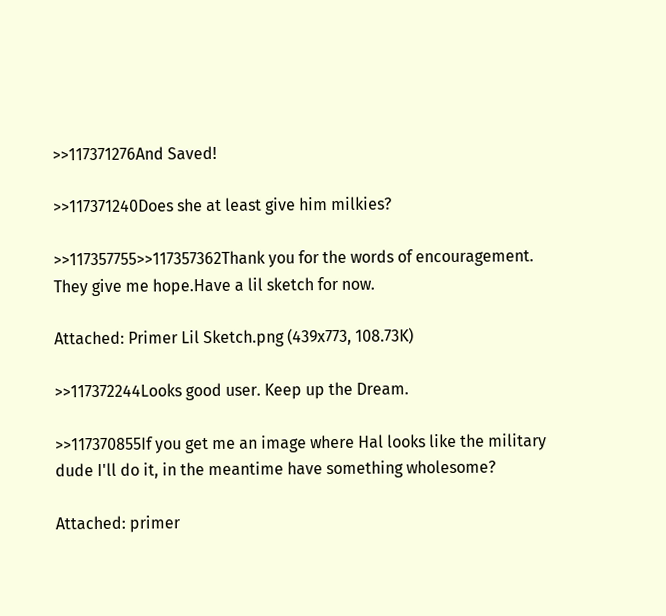>>117371276And Saved!

>>117371240Does she at least give him milkies?

>>117357755>>117357362Thank you for the words of encouragement. They give me hope.Have a lil sketch for now.

Attached: Primer Lil Sketch.png (439x773, 108.73K)

>>117372244Looks good user. Keep up the Dream.

>>117370855If you get me an image where Hal looks like the military dude I'll do it, in the meantime have something wholesome?

Attached: primer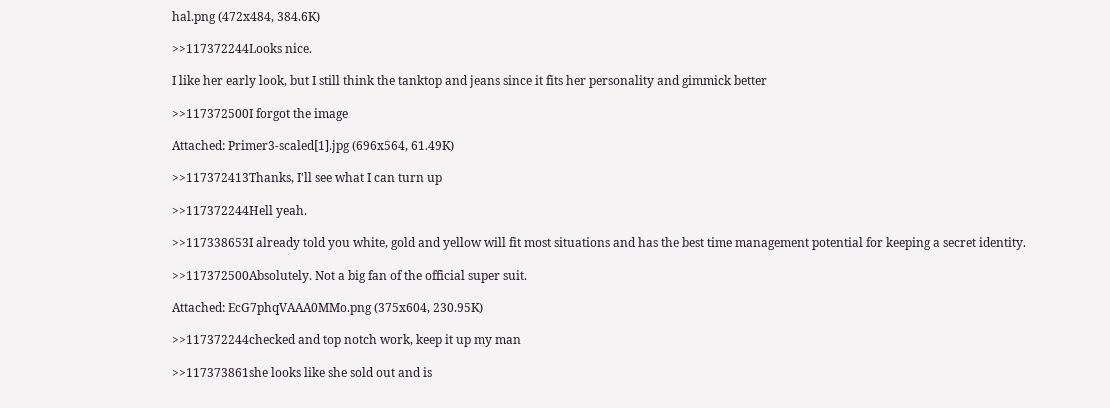hal.png (472x484, 384.6K)

>>117372244Looks nice.

I like her early look, but I still think the tanktop and jeans since it fits her personality and gimmick better

>>117372500I forgot the image

Attached: Primer3-scaled[1].jpg (696x564, 61.49K)

>>117372413Thanks, I'll see what I can turn up

>>117372244Hell yeah.

>>117338653I already told you white, gold and yellow will fit most situations and has the best time management potential for keeping a secret identity.

>>117372500Absolutely. Not a big fan of the official super suit.

Attached: EcG7phqVAAA0MMo.png (375x604, 230.95K)

>>117372244checked and top notch work, keep it up my man

>>117373861she looks like she sold out and is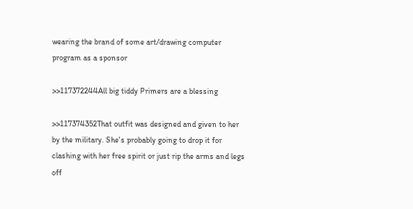wearing the brand of some art/drawing computer program as a sponsor

>>117372244All big tiddy Primers are a blessing

>>117374352That outfit was designed and given to her by the military. She's probably going to drop it for clashing with her free spirit or just rip the arms and legs off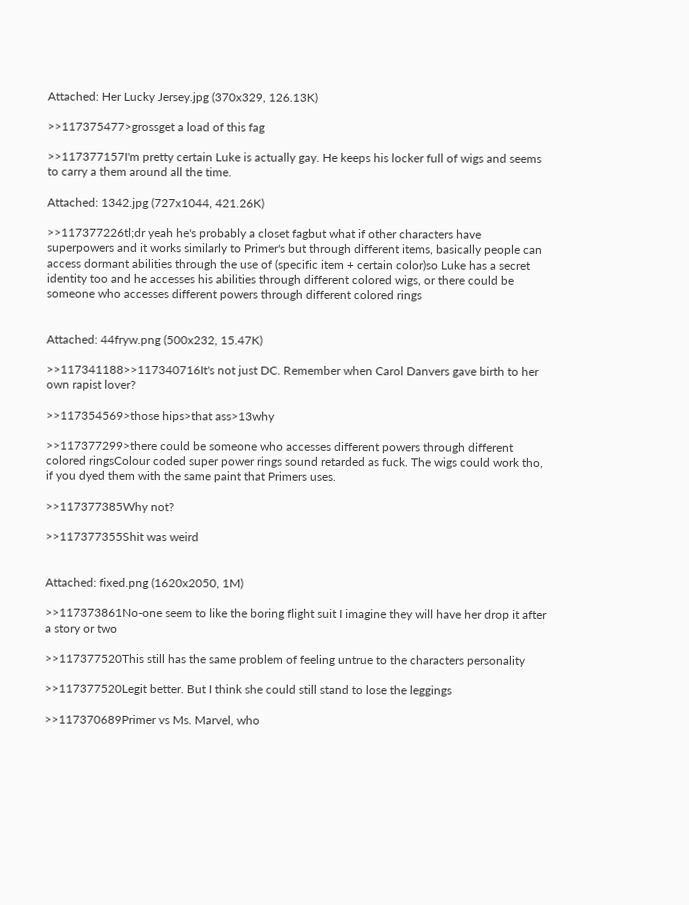Attached: Her Lucky Jersey.jpg (370x329, 126.13K)

>>117375477>grossget a load of this fag

>>117377157I'm pretty certain Luke is actually gay. He keeps his locker full of wigs and seems to carry a them around all the time.

Attached: 1342.jpg (727x1044, 421.26K)

>>117377226tl;dr yeah he's probably a closet fagbut what if other characters have superpowers and it works similarly to Primer's but through different items, basically people can access dormant abilities through the use of (specific item + certain color)so Luke has a secret identity too and he accesses his abilities through different colored wigs, or there could be someone who accesses different powers through different colored rings


Attached: 44fryw.png (500x232, 15.47K)

>>117341188>>117340716It's not just DC. Remember when Carol Danvers gave birth to her own rapist lover?

>>117354569>those hips>that ass>13why

>>117377299>there could be someone who accesses different powers through different colored ringsColour coded super power rings sound retarded as fuck. The wigs could work tho, if you dyed them with the same paint that Primers uses.

>>117377385Why not?

>>117377355Shit was weird


Attached: fixed.png (1620x2050, 1M)

>>117373861No-one seem to like the boring flight suit I imagine they will have her drop it after a story or two

>>117377520This still has the same problem of feeling untrue to the characters personality

>>117377520Legit better. But I think she could still stand to lose the leggings

>>117370689Primer vs Ms. Marvel, who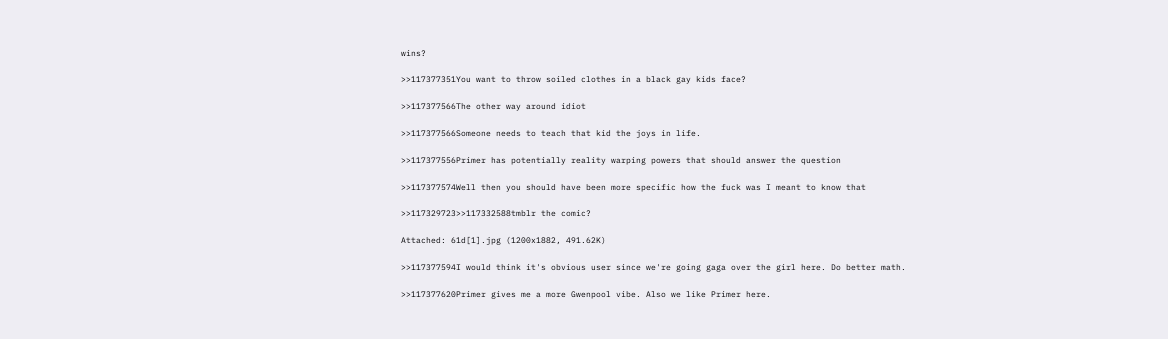wins?

>>117377351You want to throw soiled clothes in a black gay kids face?

>>117377566The other way around idiot

>>117377566Someone needs to teach that kid the joys in life.

>>117377556Primer has potentially reality warping powers that should answer the question

>>117377574Well then you should have been more specific how the fuck was I meant to know that

>>117329723>>117332588tmblr the comic?

Attached: 61d[1].jpg (1200x1882, 491.62K)

>>117377594I would think it's obvious user since we're going gaga over the girl here. Do better math.

>>117377620Primer gives me a more Gwenpool vibe. Also we like Primer here.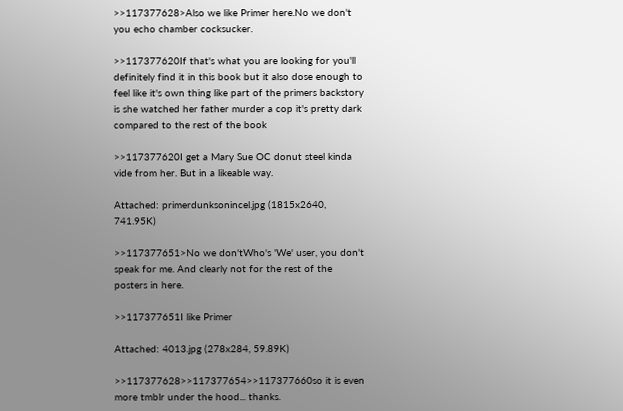>>117377628>Also we like Primer here.No we don't you echo chamber cocksucker.

>>117377620If that's what you are looking for you'll definitely find it in this book but it also dose enough to feel like it's own thing like part of the primers backstory is she watched her father murder a cop it's pretty dark compared to the rest of the book

>>117377620I get a Mary Sue OC donut steel kinda vide from her. But in a likeable way.

Attached: primerdunksonincel.jpg (1815x2640, 741.95K)

>>117377651>No we don'tWho's 'We' user, you don't speak for me. And clearly not for the rest of the posters in here.

>>117377651I like Primer

Attached: 4013.jpg (278x284, 59.89K)

>>117377628>>117377654>>117377660so it is even more tmblr under the hood... thanks.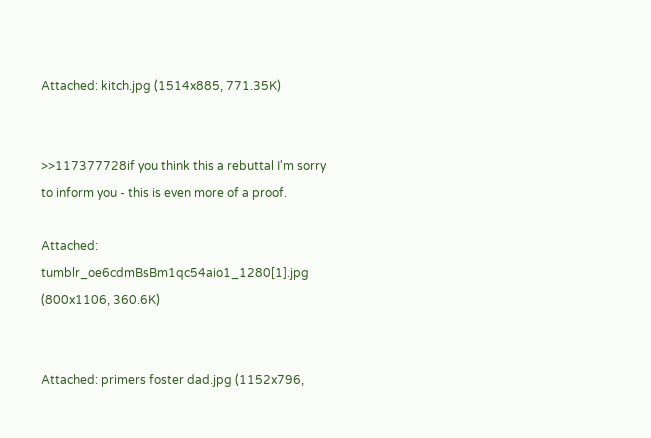Attached: kitch.jpg (1514x885, 771.35K)


>>117377728if you think this a rebuttal I'm sorry to inform you - this is even more of a proof.

Attached: tumblr_oe6cdmBsBm1qc54aio1_1280[1].jpg (800x1106, 360.6K)


Attached: primers foster dad.jpg (1152x796,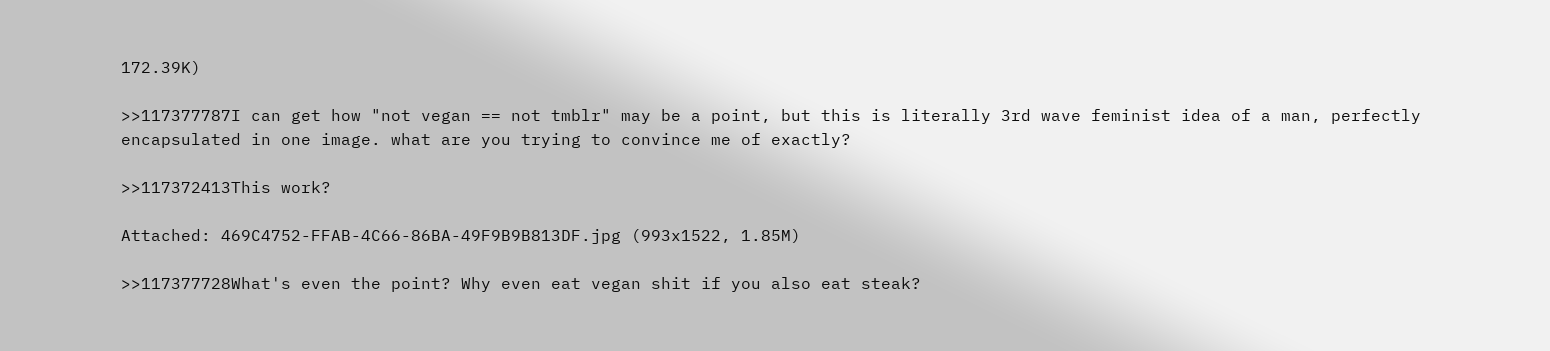172.39K)

>>117377787I can get how "not vegan == not tmblr" may be a point, but this is literally 3rd wave feminist idea of a man, perfectly encapsulated in one image. what are you trying to convince me of exactly?

>>117372413This work?

Attached: 469C4752-FFAB-4C66-86BA-49F9B9B813DF.jpg (993x1522, 1.85M)

>>117377728What's even the point? Why even eat vegan shit if you also eat steak?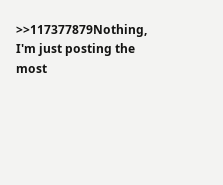>>117377879Nothing, I'm just posting the most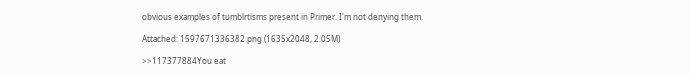obvious examples of tumblrtisms present in Primer. I'm not denying them.

Attached: 1597671336382.png (1635x2048, 2.05M)

>>117377884You eat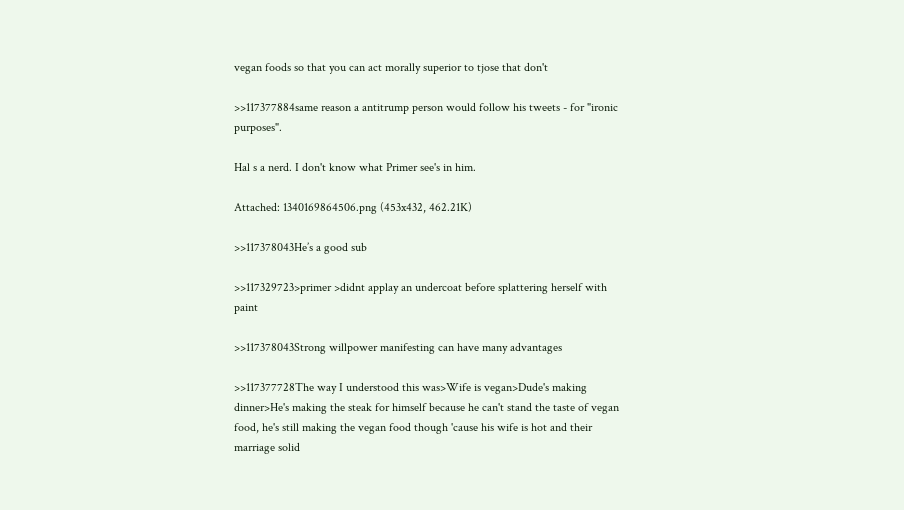vegan foods so that you can act morally superior to tjose that don't

>>117377884same reason a antitrump person would follow his tweets - for "ironic purposes".

Hal s a nerd. I don't know what Primer see's in him.

Attached: 1340169864506.png (453x432, 462.21K)

>>117378043He’s a good sub

>>117329723>primer >didnt applay an undercoat before splattering herself with paint

>>117378043Strong willpower manifesting can have many advantages

>>117377728The way I understood this was>Wife is vegan>Dude's making dinner>He's making the steak for himself because he can't stand the taste of vegan food, he's still making the vegan food though 'cause his wife is hot and their marriage solid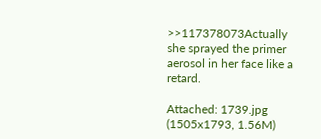>>117378073Actually she sprayed the primer aerosol in her face like a retard.

Attached: 1739.jpg (1505x1793, 1.56M)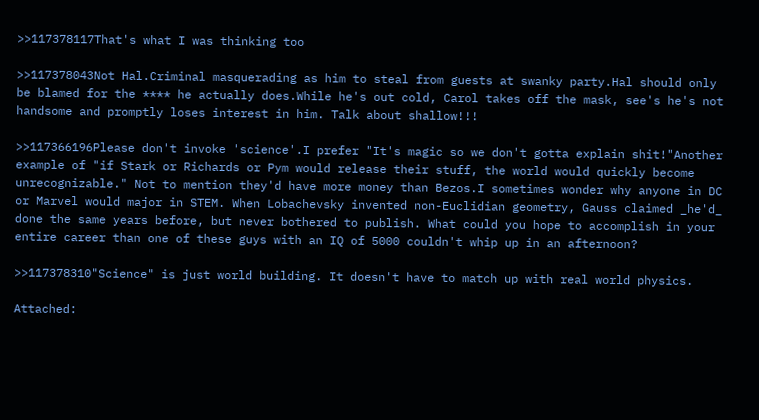>>117378117That's what I was thinking too

>>117378043Not Hal.Criminal masquerading as him to steal from guests at swanky party.Hal should only be blamed for the **** he actually does.While he's out cold, Carol takes off the mask, see's he's not handsome and promptly loses interest in him. Talk about shallow!!!

>>117366196Please don't invoke 'science'.I prefer "It's magic so we don't gotta explain shit!"Another example of "if Stark or Richards or Pym would release their stuff, the world would quickly become unrecognizable." Not to mention they'd have more money than Bezos.I sometimes wonder why anyone in DC or Marvel would major in STEM. When Lobachevsky invented non-Euclidian geometry, Gauss claimed _he'd_ done the same years before, but never bothered to publish. What could you hope to accomplish in your entire career than one of these guys with an IQ of 5000 couldn't whip up in an afternoon?

>>117378310"Science" is just world building. It doesn't have to match up with real world physics.

Attached: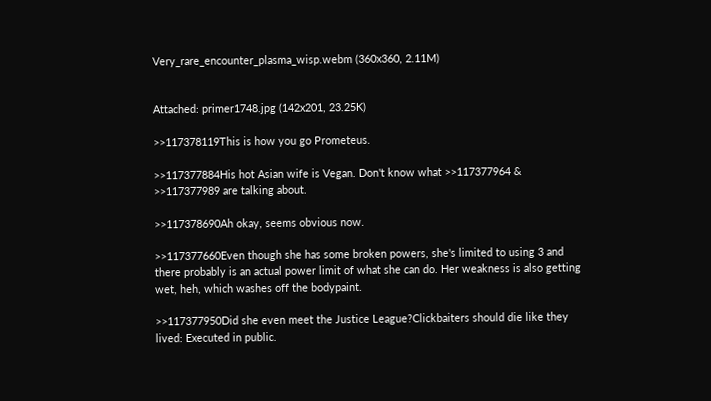Very_rare_encounter_plasma_wisp.webm (360x360, 2.11M)


Attached: primer1748.jpg (142x201, 23.25K)

>>117378119This is how you go Prometeus.

>>117377884His hot Asian wife is Vegan. Don't know what >>117377964 & >>117377989 are talking about.

>>117378690Ah okay, seems obvious now.

>>117377660Even though she has some broken powers, she's limited to using 3 and there probably is an actual power limit of what she can do. Her weakness is also getting wet, heh, which washes off the bodypaint.

>>117377950Did she even meet the Justice League?Clickbaiters should die like they lived: Executed in public.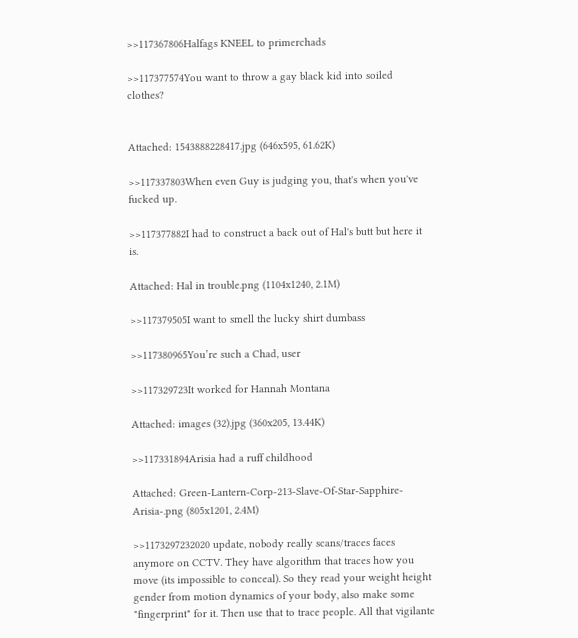>>117367806Halfags KNEEL to primerchads

>>117377574You want to throw a gay black kid into soiled clothes?


Attached: 1543888228417.jpg (646x595, 61.62K)

>>117337803When even Guy is judging you, that's when you've fucked up.

>>117377882I had to construct a back out of Hal's butt but here it is.

Attached: Hal in trouble.png (1104x1240, 2.1M)

>>117379505I want to smell the lucky shirt dumbass

>>117380965You’re such a Chad, user

>>117329723It worked for Hannah Montana

Attached: images (32).jpg (360x205, 13.44K)

>>117331894Arisia had a ruff childhood

Attached: Green-Lantern-Corp-213-Slave-Of-Star-Sapphire-Arisia-.png (805x1201, 2.4M)

>>1173297232020 update, nobody really scans/traces faces anymore on CCTV. They have algorithm that traces how you move (its impossible to conceal). So they read your weight height gender from motion dynamics of your body, also make some "fingerprint" for it. Then use that to trace people. All that vigilante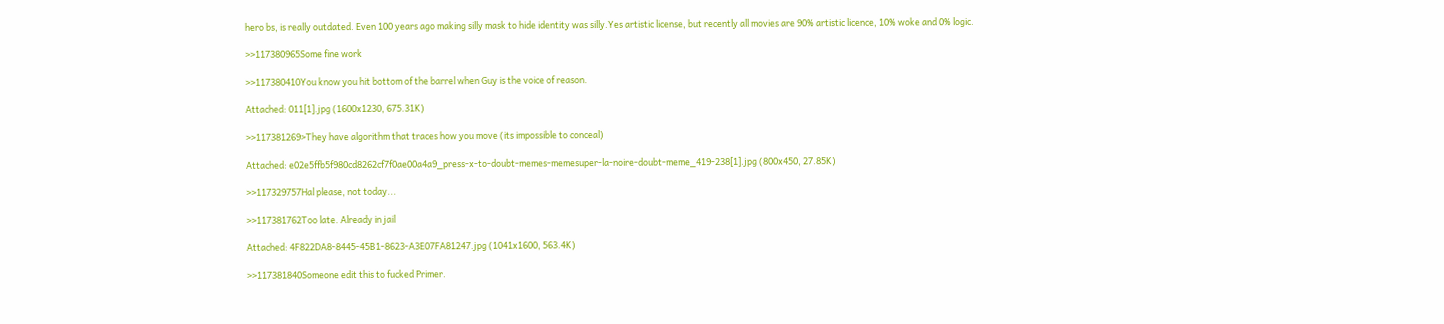hero bs, is really outdated. Even 100 years ago making silly mask to hide identity was silly.Yes artistic license, but recently all movies are 90% artistic licence, 10% woke and 0% logic.

>>117380965Some fine work

>>117380410You know you hit bottom of the barrel when Guy is the voice of reason.

Attached: 011[1].jpg (1600x1230, 675.31K)

>>117381269>They have algorithm that traces how you move (its impossible to conceal)

Attached: e02e5ffb5f980cd8262cf7f0ae00a4a9_press-x-to-doubt-memes-memesuper-la-noire-doubt-meme_419-238[1].jpg (800x450, 27.85K)

>>117329757Hal please, not today...

>>117381762Too late. Already in jail

Attached: 4F822DA8-8445-45B1-8623-A3E07FA81247.jpg (1041x1600, 563.4K)

>>117381840Someone edit this to fucked Primer.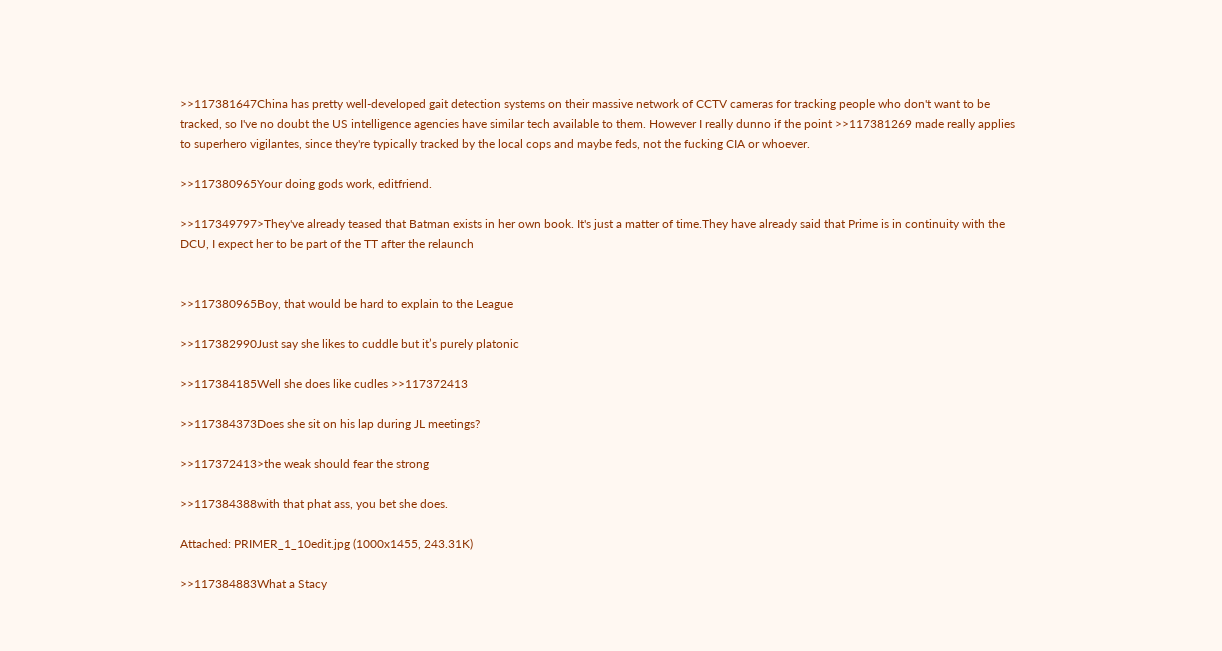>>117381647China has pretty well-developed gait detection systems on their massive network of CCTV cameras for tracking people who don't want to be tracked, so I've no doubt the US intelligence agencies have similar tech available to them. However I really dunno if the point >>117381269 made really applies to superhero vigilantes, since they're typically tracked by the local cops and maybe feds, not the fucking CIA or whoever.

>>117380965Your doing gods work, editfriend.

>>117349797>They've already teased that Batman exists in her own book. It's just a matter of time.They have already said that Prime is in continuity with the DCU, I expect her to be part of the TT after the relaunch


>>117380965Boy, that would be hard to explain to the League

>>117382990Just say she likes to cuddle but it’s purely platonic

>>117384185Well she does like cudles >>117372413

>>117384373Does she sit on his lap during JL meetings?

>>117372413>the weak should fear the strong

>>117384388with that phat ass, you bet she does.

Attached: PRIMER_1_10edit.jpg (1000x1455, 243.31K)

>>117384883What a Stacy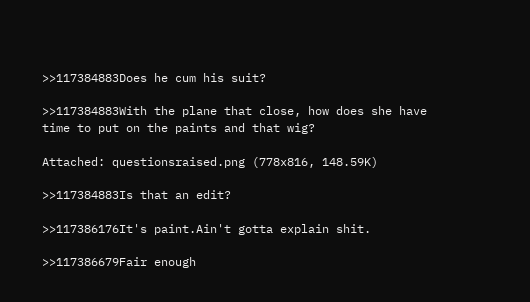>>117384883Does he cum his suit?

>>117384883With the plane that close, how does she have time to put on the paints and that wig?

Attached: questionsraised.png (778x816, 148.59K)

>>117384883Is that an edit?

>>117386176It's paint.Ain't gotta explain shit.

>>117386679Fair enough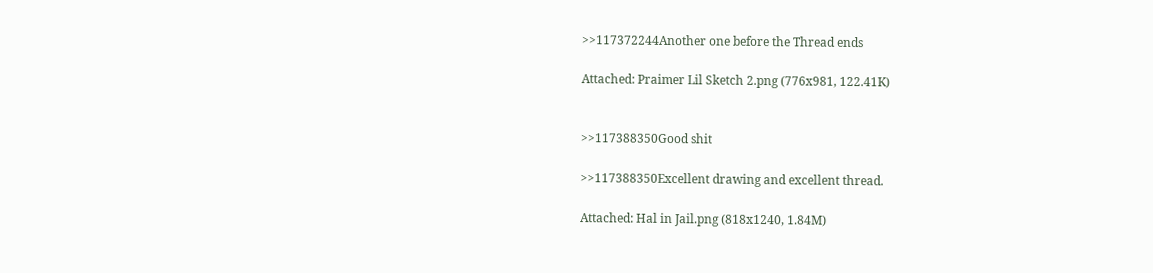>>117372244Another one before the Thread ends

Attached: Praimer Lil Sketch 2.png (776x981, 122.41K)


>>117388350Good shit

>>117388350Excellent drawing and excellent thread.

Attached: Hal in Jail.png (818x1240, 1.84M)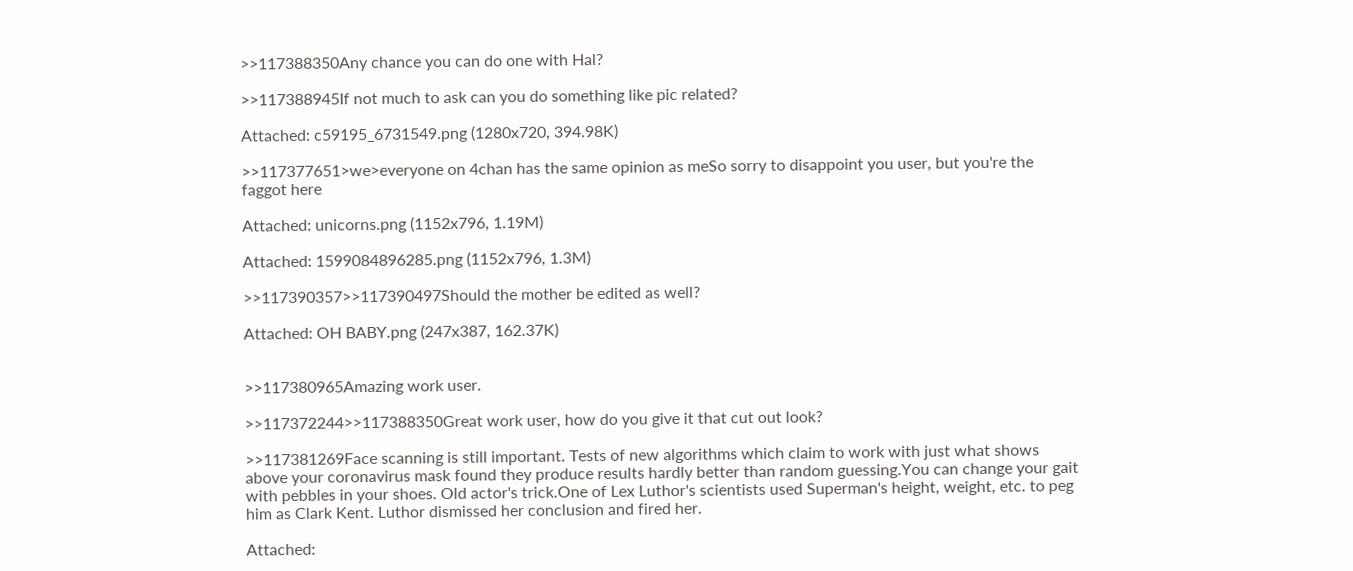>>117388350Any chance you can do one with Hal?

>>117388945If not much to ask can you do something like pic related?

Attached: c59195_6731549.png (1280x720, 394.98K)

>>117377651>we>everyone on 4chan has the same opinion as meSo sorry to disappoint you user, but you're the faggot here

Attached: unicorns.png (1152x796, 1.19M)

Attached: 1599084896285.png (1152x796, 1.3M)

>>117390357>>117390497Should the mother be edited as well?

Attached: OH BABY.png (247x387, 162.37K)


>>117380965Amazing work user.

>>117372244>>117388350Great work user, how do you give it that cut out look?

>>117381269Face scanning is still important. Tests of new algorithms which claim to work with just what shows above your coronavirus mask found they produce results hardly better than random guessing.You can change your gait with pebbles in your shoes. Old actor's trick.One of Lex Luthor's scientists used Superman's height, weight, etc. to peg him as Clark Kent. Luthor dismissed her conclusion and fired her.

Attached: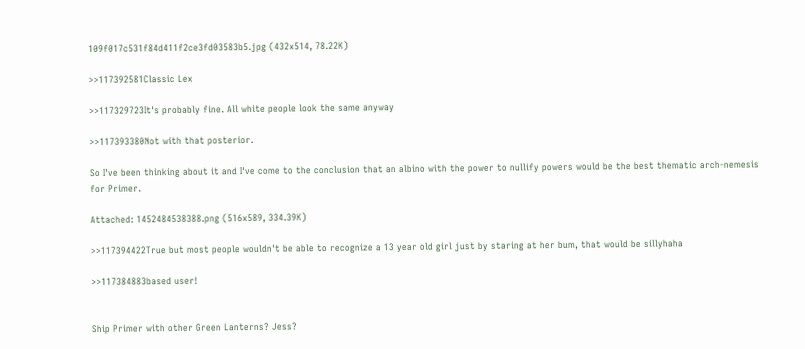109f017c531f84d411f2ce3fd03583b5.jpg (432x514, 78.22K)

>>117392581Classic Lex

>>117329723It's probably fine. All white people look the same anyway

>>117393380Not with that posterior.

So I've been thinking about it and I've come to the conclusion that an albino with the power to nullify powers would be the best thematic arch-nemesis for Primer.

Attached: 1452484538388.png (516x589, 334.39K)

>>117394422True but most people wouldn't be able to recognize a 13 year old girl just by staring at her bum, that would be sillyhaha

>>117384883based user!


Ship Primer with other Green Lanterns? Jess?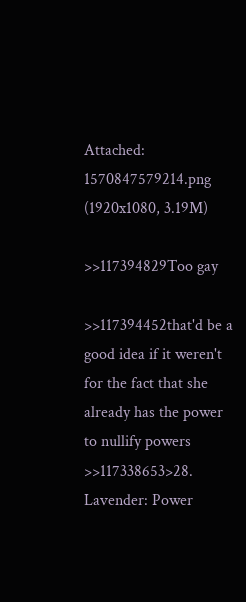Attached: 1570847579214.png (1920x1080, 3.19M)

>>117394829Too gay

>>117394452that'd be a good idea if it weren't for the fact that she already has the power to nullify powers >>117338653>28. Lavender: Power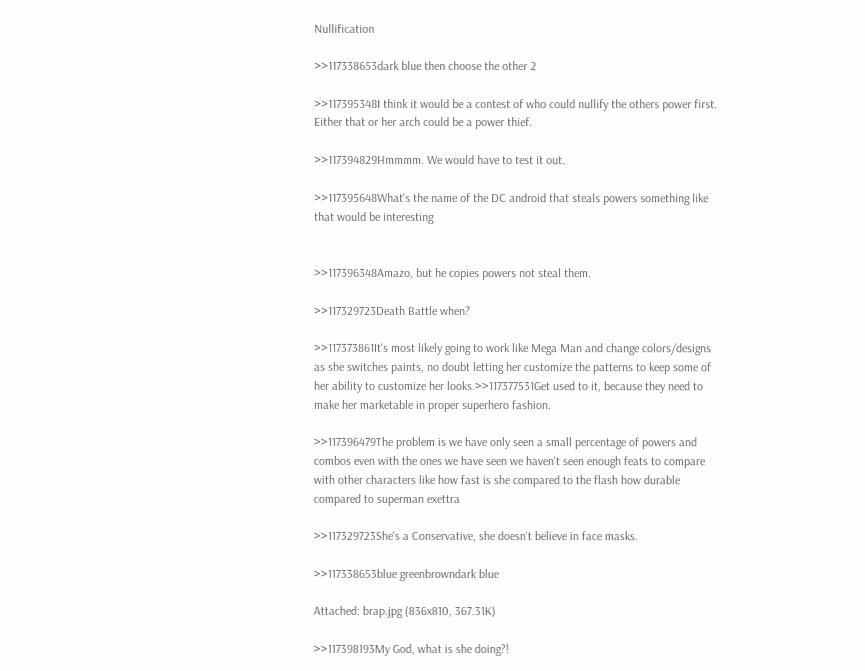Nullification

>>117338653dark blue then choose the other 2

>>117395348I think it would be a contest of who could nullify the others power first. Either that or her arch could be a power thief.

>>117394829Hmmmm. We would have to test it out.

>>117395648What's the name of the DC android that steals powers something like that would be interesting


>>117396348Amazo, but he copies powers not steal them.

>>117329723Death Battle when?

>>117373861It's most likely going to work like Mega Man and change colors/designs as she switches paints, no doubt letting her customize the patterns to keep some of her ability to customize her looks.>>117377531Get used to it, because they need to make her marketable in proper superhero fashion.

>>117396479The problem is we have only seen a small percentage of powers and combos even with the ones we have seen we haven't seen enough feats to compare with other characters like how fast is she compared to the flash how durable compared to superman exettra

>>117329723She's a Conservative, she doesn't believe in face masks.

>>117338653blue greenbrowndark blue

Attached: brap.jpg (836x810, 367.31K)

>>117398193My God, what is she doing?!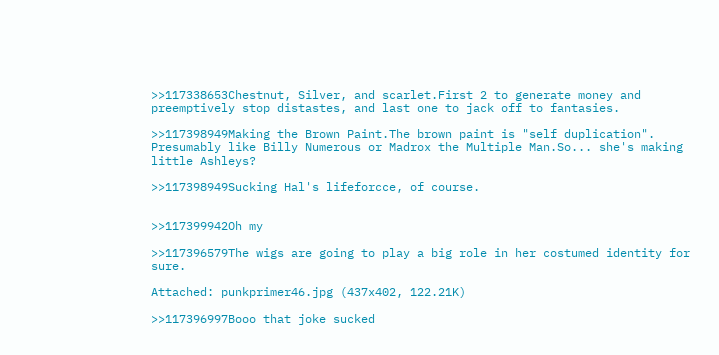>>117338653Chestnut, Silver, and scarlet.First 2 to generate money and preemptively stop distastes, and last one to jack off to fantasies.

>>117398949Making the Brown Paint.The brown paint is "self duplication". Presumably like Billy Numerous or Madrox the Multiple Man.So... she's making little Ashleys?

>>117398949Sucking Hal's lifeforcce, of course.


>>117399942Oh my

>>117396579The wigs are going to play a big role in her costumed identity for sure.

Attached: punkprimer46.jpg (437x402, 122.21K)

>>117396997Booo that joke sucked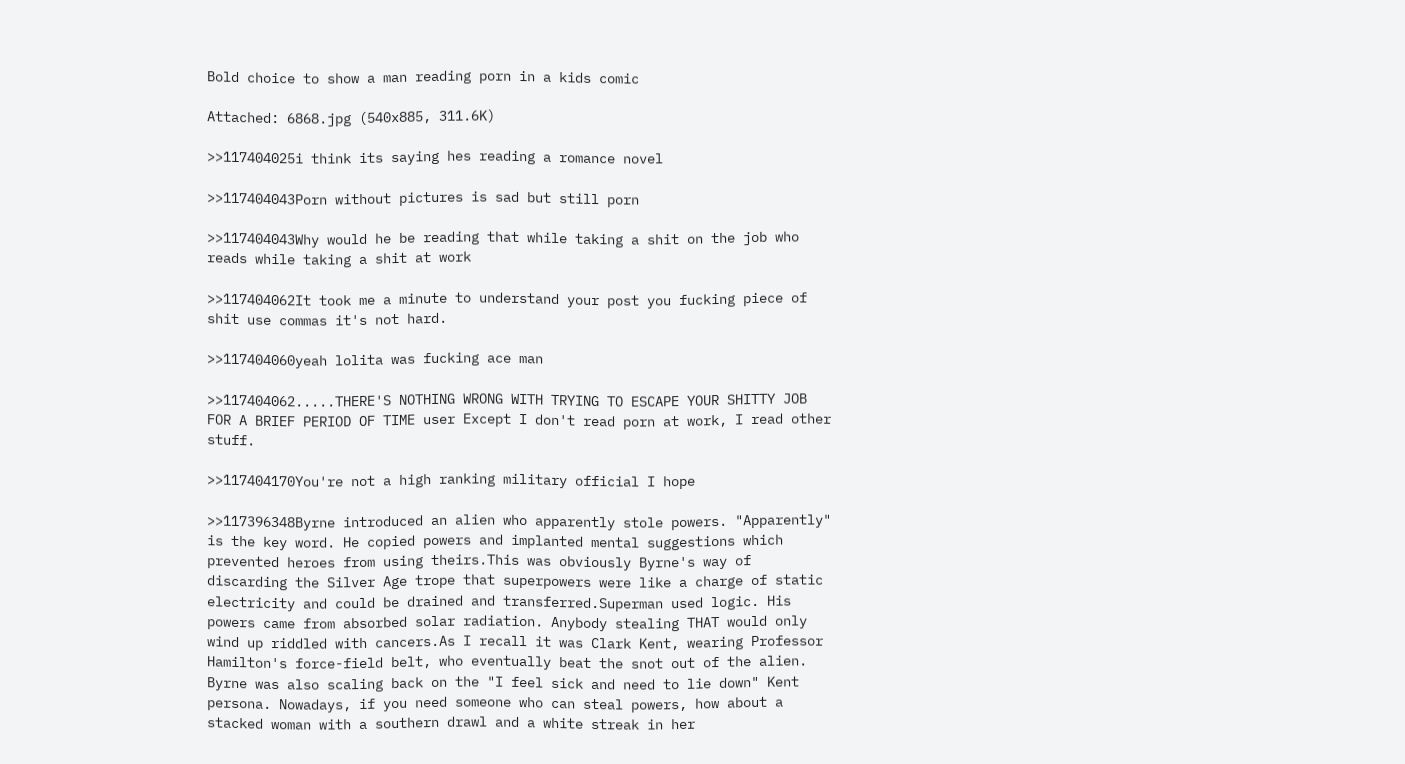Bold choice to show a man reading porn in a kids comic

Attached: 6868.jpg (540x885, 311.6K)

>>117404025i think its saying hes reading a romance novel

>>117404043Porn without pictures is sad but still porn

>>117404043Why would he be reading that while taking a shit on the job who reads while taking a shit at work

>>117404062It took me a minute to understand your post you fucking piece of shit use commas it's not hard.

>>117404060yeah lolita was fucking ace man

>>117404062.....THERE'S NOTHING WRONG WITH TRYING TO ESCAPE YOUR SHITTY JOB FOR A BRIEF PERIOD OF TIME user Except I don't read porn at work, I read other stuff.

>>117404170You're not a high ranking military official I hope

>>117396348Byrne introduced an alien who apparently stole powers. "Apparently" is the key word. He copied powers and implanted mental suggestions which prevented heroes from using theirs.This was obviously Byrne's way of discarding the Silver Age trope that superpowers were like a charge of static electricity and could be drained and transferred.Superman used logic. His powers came from absorbed solar radiation. Anybody stealing THAT would only wind up riddled with cancers.As I recall it was Clark Kent, wearing Professor Hamilton's force-field belt, who eventually beat the snot out of the alien. Byrne was also scaling back on the "I feel sick and need to lie down" Kent persona. Nowadays, if you need someone who can steal powers, how about a stacked woman with a southern drawl and a white streak in her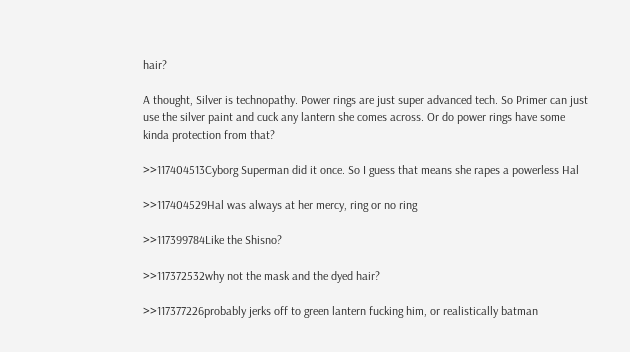hair?

A thought, Silver is technopathy. Power rings are just super advanced tech. So Primer can just use the silver paint and cuck any lantern she comes across. Or do power rings have some kinda protection from that?

>>117404513Cyborg Superman did it once. So I guess that means she rapes a powerless Hal

>>117404529Hal was always at her mercy, ring or no ring

>>117399784Like the Shisno?

>>117372532why not the mask and the dyed hair?

>>117377226probably jerks off to green lantern fucking him, or realistically batman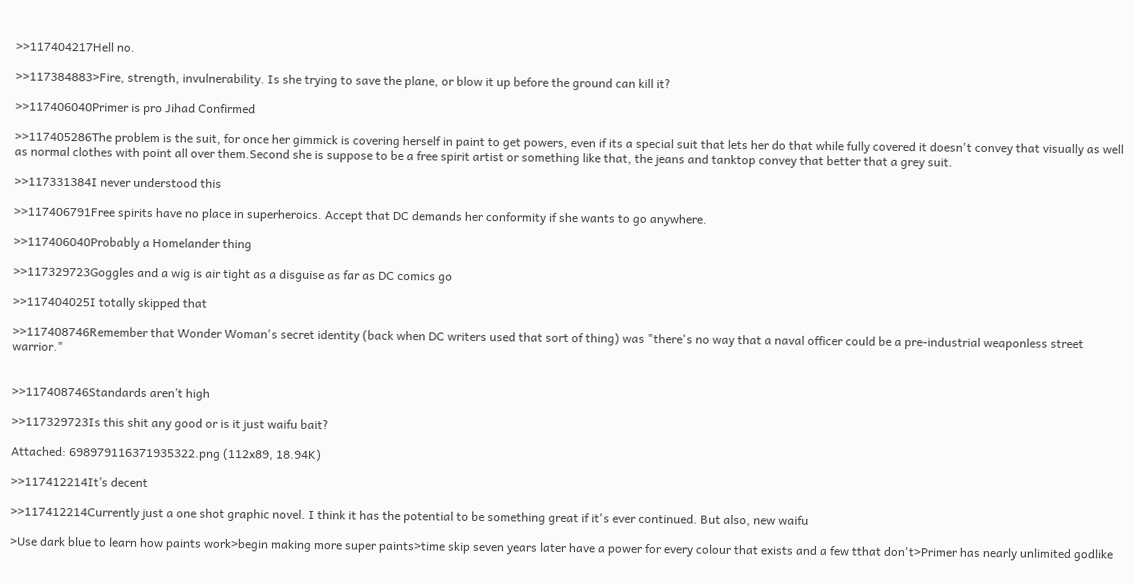>>117404217Hell no.

>>117384883>Fire, strength, invulnerability. Is she trying to save the plane, or blow it up before the ground can kill it?

>>117406040Primer is pro Jihad Confirmed

>>117405286The problem is the suit, for once her gimmick is covering herself in paint to get powers, even if its a special suit that lets her do that while fully covered it doesn't convey that visually as well as normal clothes with point all over them.Second she is suppose to be a free spirit artist or something like that, the jeans and tanktop convey that better that a grey suit.

>>117331384I never understood this

>>117406791Free spirits have no place in superheroics. Accept that DC demands her conformity if she wants to go anywhere.

>>117406040Probably a Homelander thing

>>117329723Goggles and a wig is air tight as a disguise as far as DC comics go

>>117404025I totally skipped that

>>117408746Remember that Wonder Woman's secret identity (back when DC writers used that sort of thing) was "there's no way that a naval officer could be a pre-industrial weaponless street warrior."


>>117408746Standards aren’t high

>>117329723Is this shit any good or is it just waifu bait?

Attached: 698979116371935322.png (112x89, 18.94K)

>>117412214It’s decent

>>117412214Currently just a one shot graphic novel. I think it has the potential to be something great if it's ever continued. But also, new waifu

>Use dark blue to learn how paints work>begin making more super paints>time skip seven years later have a power for every colour that exists and a few tthat don't>Primer has nearly unlimited godlike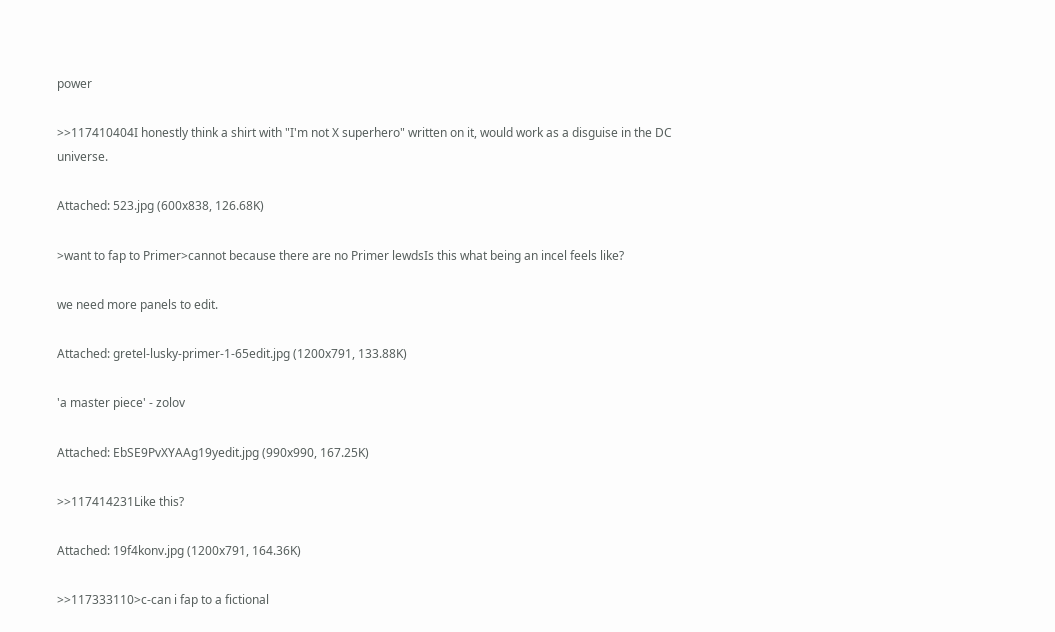power

>>117410404I honestly think a shirt with "I'm not X superhero" written on it, would work as a disguise in the DC universe.

Attached: 523.jpg (600x838, 126.68K)

>want to fap to Primer>cannot because there are no Primer lewdsIs this what being an incel feels like?

we need more panels to edit.

Attached: gretel-lusky-primer-1-65edit.jpg (1200x791, 133.88K)

'a master piece' - zolov

Attached: EbSE9PvXYAAg19yedit.jpg (990x990, 167.25K)

>>117414231Like this?

Attached: 19f4konv.jpg (1200x791, 164.36K)

>>117333110>c-can i fap to a fictional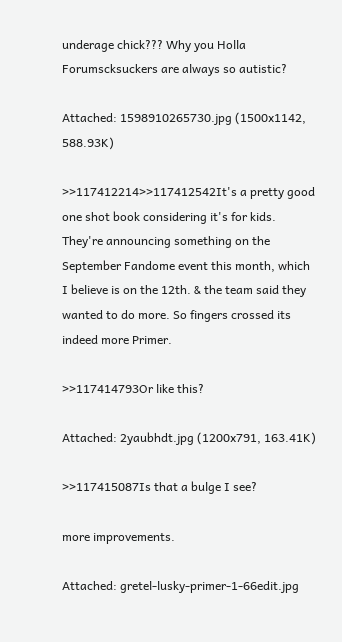underage chick??? Why you Holla Forumscksuckers are always so autistic?

Attached: 1598910265730.jpg (1500x1142, 588.93K)

>>117412214>>117412542It's a pretty good one shot book considering it's for kids. They're announcing something on the September Fandome event this month, which I believe is on the 12th. & the team said they wanted to do more. So fingers crossed its indeed more Primer.

>>117414793Or like this?

Attached: 2yaubhdt.jpg (1200x791, 163.41K)

>>117415087Is that a bulge I see?

more improvements.

Attached: gretel-lusky-primer-1-66edit.jpg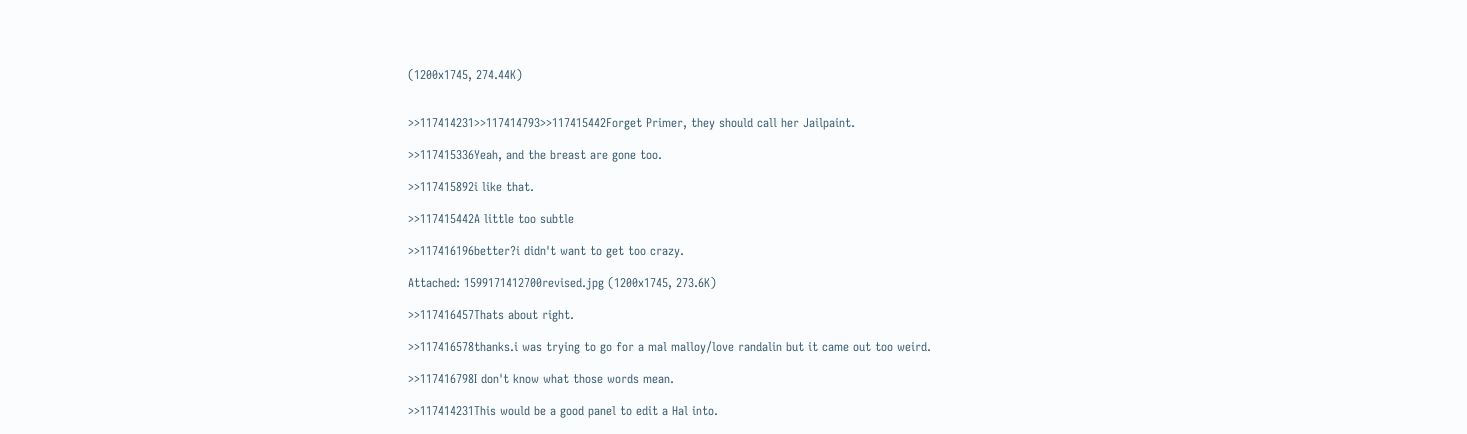(1200x1745, 274.44K)


>>117414231>>117414793>>117415442Forget Primer, they should call her Jailpaint.

>>117415336Yeah, and the breast are gone too.

>>117415892i like that.

>>117415442A little too subtle

>>117416196better?i didn't want to get too crazy.

Attached: 1599171412700revised.jpg (1200x1745, 273.6K)

>>117416457Thats about right.

>>117416578thanks.i was trying to go for a mal malloy/love randalin but it came out too weird.

>>117416798I don't know what those words mean.

>>117414231This would be a good panel to edit a Hal into.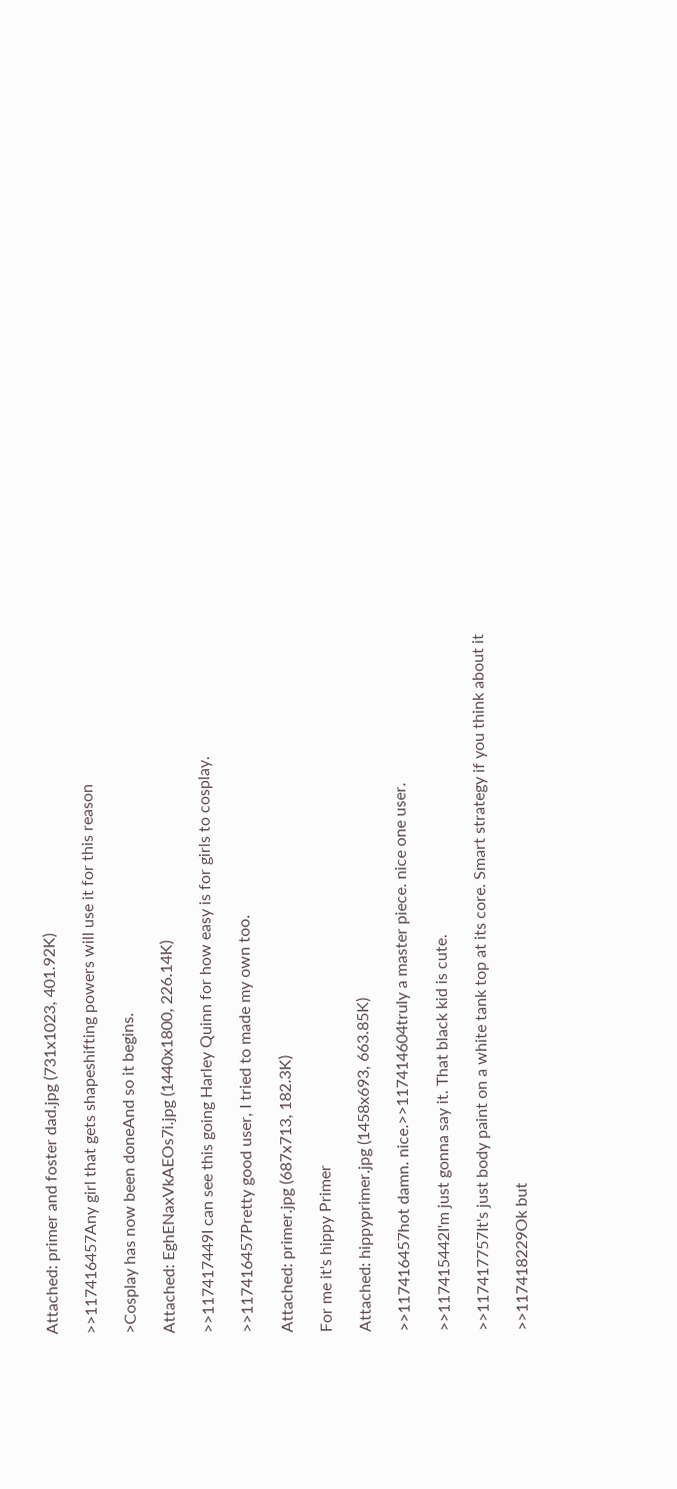Attached: primer and foster dad.jpg (731x1023, 401.92K)

>>117416457Any girl that gets shapeshifting powers will use it for this reason

>Cosplay has now been doneAnd so it begins.

Attached: EghENaxVkAEOs7i.jpg (1440x1800, 226.14K)

>>117417449I can see this going Harley Quinn for how easy is for girls to cosplay.

>>117416457Pretty good user, I tried to made my own too.

Attached: primer.jpg (687x713, 182.3K)

For me it's hippy Primer

Attached: hippyprimer.jpg (1458x693, 663.85K)

>>117416457hot damn. nice.>>117414604truly a master piece. nice one user.

>>117415442I'm just gonna say it. That black kid is cute.

>>117417757It's just body paint on a white tank top at its core. Smart strategy if you think about it

>>117418229Ok but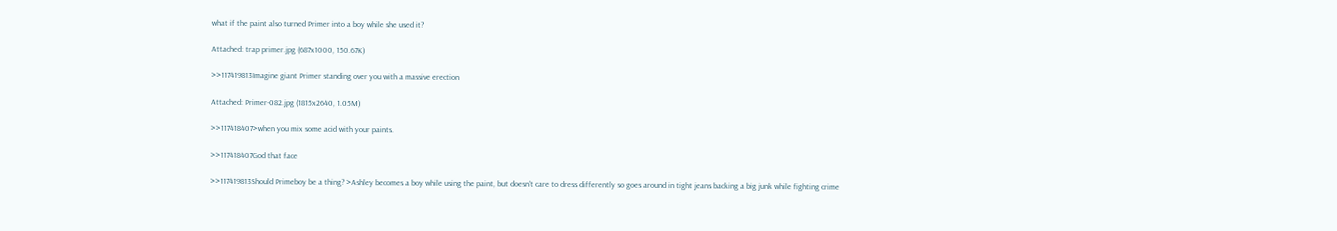what if the paint also turned Primer into a boy while she used it?

Attached: trap primer.jpg (687x1000, 150.67K)

>>117419813Imagine giant Primer standing over you with a massive erection

Attached: Primer-082.jpg (1815x2640, 1.05M)

>>117418407>when you mix some acid with your paints.

>>117418407God that face

>>117419813Should Primeboy be a thing? >Ashley becomes a boy while using the paint, but doesn't care to dress differently so goes around in tight jeans backing a big junk while fighting crime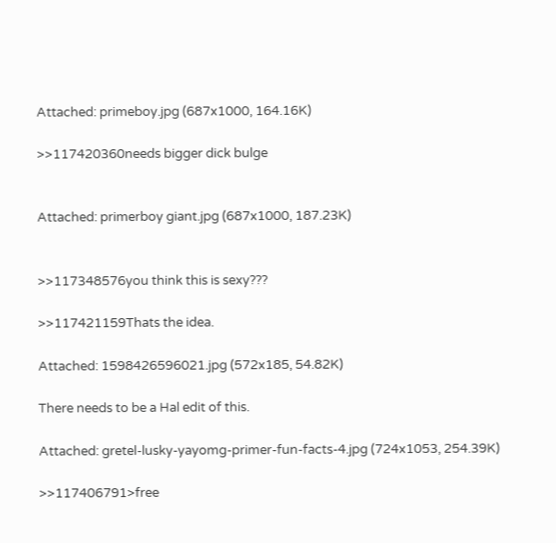Attached: primeboy.jpg (687x1000, 164.16K)

>>117420360needs bigger dick bulge


Attached: primerboy giant.jpg (687x1000, 187.23K)


>>117348576you think this is sexy???

>>117421159Thats the idea.

Attached: 1598426596021.jpg (572x185, 54.82K)

There needs to be a Hal edit of this.

Attached: gretel-lusky-yayomg-primer-fun-facts-4.jpg (724x1053, 254.39K)

>>117406791>free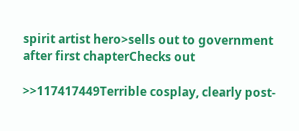spirit artist hero>sells out to government after first chapterChecks out

>>117417449Terrible cosplay, clearly post-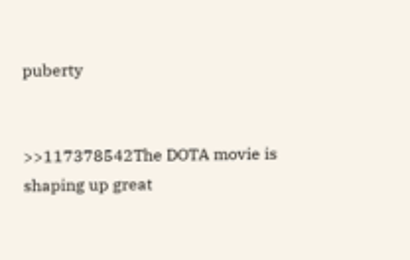puberty


>>117378542The DOTA movie is shaping up great